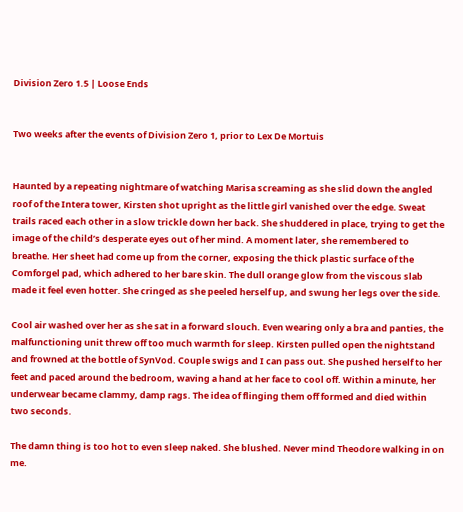Division Zero 1.5 | Loose Ends


Two weeks after the events of Division Zero 1, prior to Lex De Mortuis


Haunted by a repeating nightmare of watching Marisa screaming as she slid down the angled roof of the Intera tower, Kirsten shot upright as the little girl vanished over the edge. Sweat trails raced each other in a slow trickle down her back. She shuddered in place, trying to get the image of the child’s desperate eyes out of her mind. A moment later, she remembered to breathe. Her sheet had come up from the corner, exposing the thick plastic surface of the Comforgel pad, which adhered to her bare skin. The dull orange glow from the viscous slab made it feel even hotter. She cringed as she peeled herself up, and swung her legs over the side.

Cool air washed over her as she sat in a forward slouch. Even wearing only a bra and panties, the malfunctioning unit threw off too much warmth for sleep. Kirsten pulled open the nightstand and frowned at the bottle of SynVod. Couple swigs and I can pass out. She pushed herself to her feet and paced around the bedroom, waving a hand at her face to cool off. Within a minute, her underwear became clammy, damp rags. The idea of flinging them off formed and died within two seconds.

The damn thing is too hot to even sleep naked. She blushed. Never mind Theodore walking in on me.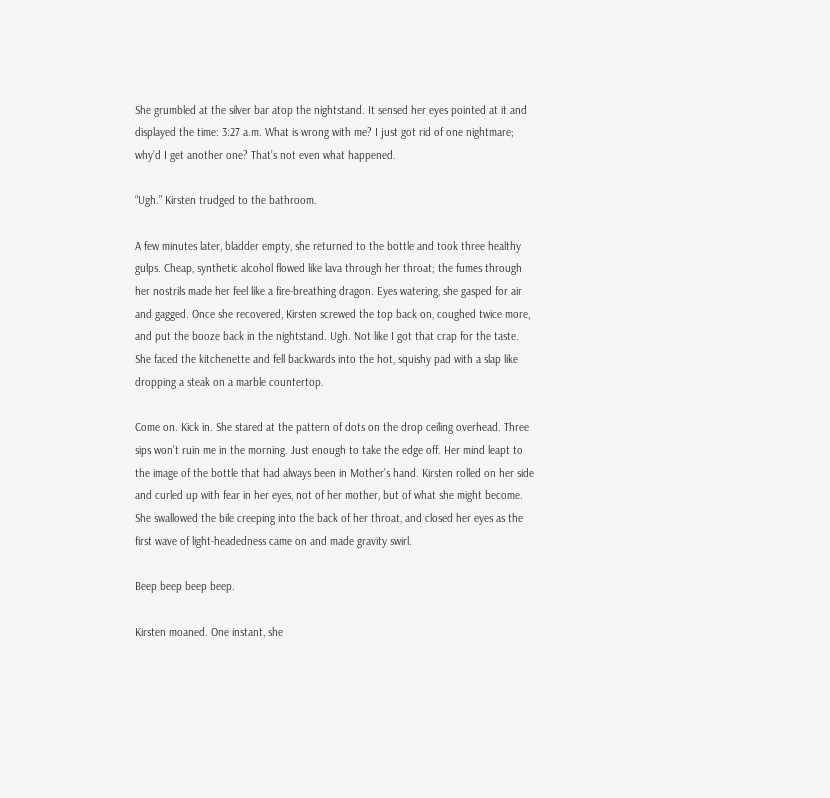She grumbled at the silver bar atop the nightstand. It sensed her eyes pointed at it and displayed the time: 3:27 a.m. What is wrong with me? I just got rid of one nightmare; why’d I get another one? That’s not even what happened.

“Ugh.” Kirsten trudged to the bathroom.

A few minutes later, bladder empty, she returned to the bottle and took three healthy gulps. Cheap, synthetic alcohol flowed like lava through her throat; the fumes through her nostrils made her feel like a fire-breathing dragon. Eyes watering, she gasped for air and gagged. Once she recovered, Kirsten screwed the top back on, coughed twice more, and put the booze back in the nightstand. Ugh. Not like I got that crap for the taste. She faced the kitchenette and fell backwards into the hot, squishy pad with a slap like dropping a steak on a marble countertop.

Come on. Kick in. She stared at the pattern of dots on the drop ceiling overhead. Three sips won’t ruin me in the morning. Just enough to take the edge off. Her mind leapt to the image of the bottle that had always been in Mother’s hand. Kirsten rolled on her side and curled up with fear in her eyes, not of her mother, but of what she might become. She swallowed the bile creeping into the back of her throat, and closed her eyes as the first wave of light-headedness came on and made gravity swirl.

Beep beep beep beep.

Kirsten moaned. One instant, she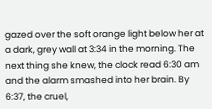gazed over the soft orange light below her at a dark, grey wall at 3:34 in the morning. The next thing she knew, the clock read 6:30 am and the alarm smashed into her brain. By 6:37, the cruel,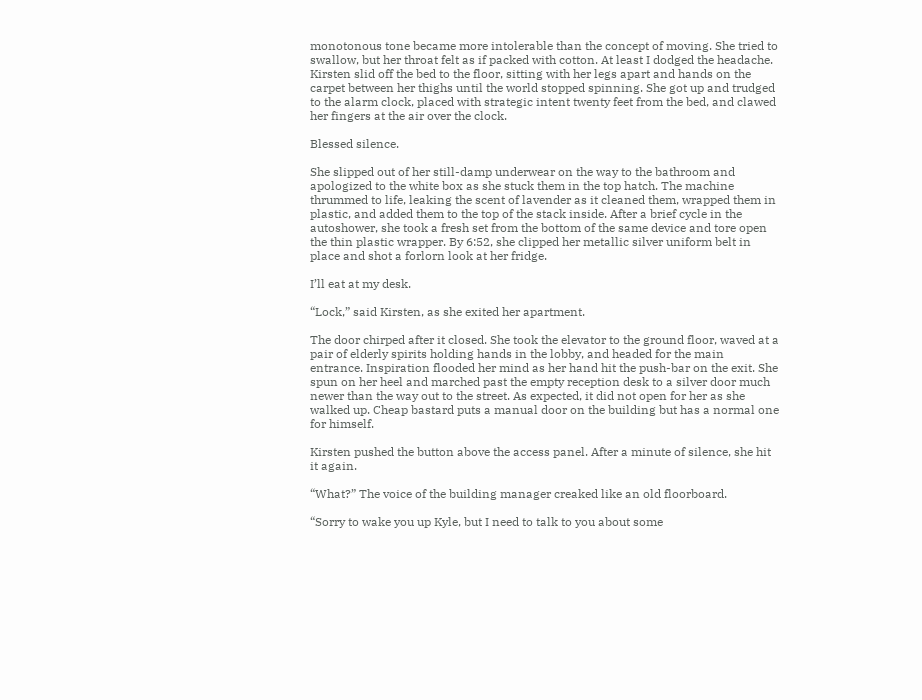monotonous tone became more intolerable than the concept of moving. She tried to swallow, but her throat felt as if packed with cotton. At least I dodged the headache. Kirsten slid off the bed to the floor, sitting with her legs apart and hands on the carpet between her thighs until the world stopped spinning. She got up and trudged to the alarm clock, placed with strategic intent twenty feet from the bed, and clawed her fingers at the air over the clock.

Blessed silence.

She slipped out of her still-damp underwear on the way to the bathroom and apologized to the white box as she stuck them in the top hatch. The machine thrummed to life, leaking the scent of lavender as it cleaned them, wrapped them in plastic, and added them to the top of the stack inside. After a brief cycle in the autoshower, she took a fresh set from the bottom of the same device and tore open the thin plastic wrapper. By 6:52, she clipped her metallic silver uniform belt in place and shot a forlorn look at her fridge.

I’ll eat at my desk.

“Lock,” said Kirsten, as she exited her apartment.

The door chirped after it closed. She took the elevator to the ground floor, waved at a pair of elderly spirits holding hands in the lobby, and headed for the main entrance. Inspiration flooded her mind as her hand hit the push-bar on the exit. She spun on her heel and marched past the empty reception desk to a silver door much newer than the way out to the street. As expected, it did not open for her as she walked up. Cheap bastard puts a manual door on the building but has a normal one for himself.

Kirsten pushed the button above the access panel. After a minute of silence, she hit it again.

“What?” The voice of the building manager creaked like an old floorboard.

“Sorry to wake you up Kyle, but I need to talk to you about some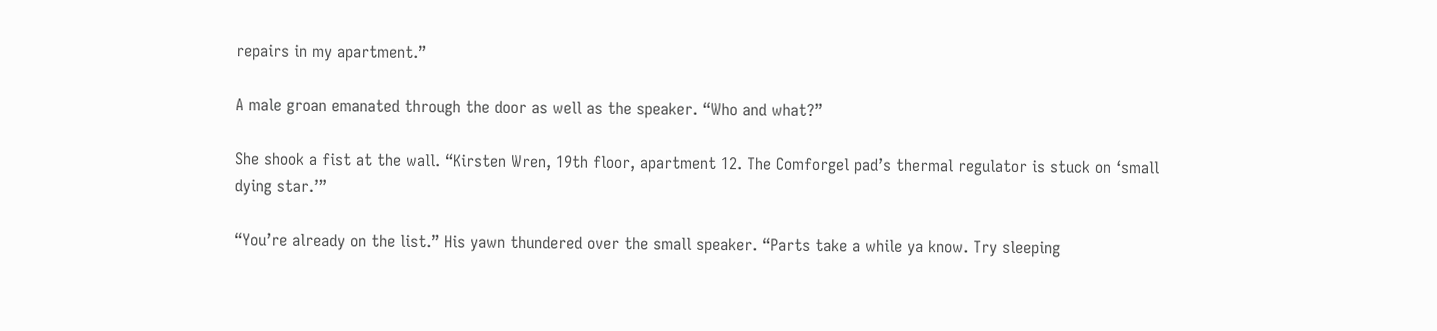repairs in my apartment.”

A male groan emanated through the door as well as the speaker. “Who and what?”

She shook a fist at the wall. “Kirsten Wren, 19th floor, apartment 12. The Comforgel pad’s thermal regulator is stuck on ‘small dying star.’”

“You’re already on the list.” His yawn thundered over the small speaker. “Parts take a while ya know. Try sleeping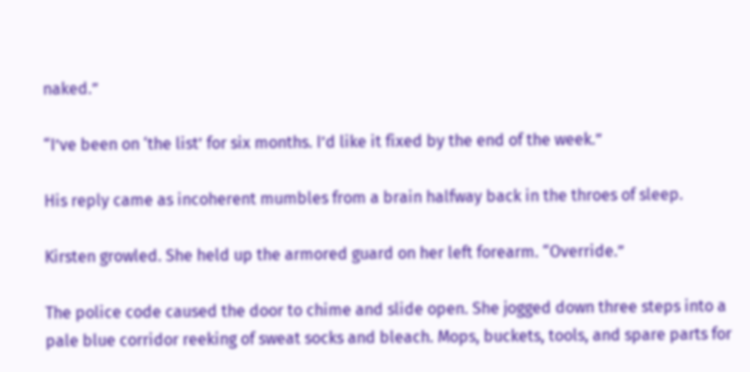naked.”

“I’ve been on ‘the list’ for six months. I’d like it fixed by the end of the week.”

His reply came as incoherent mumbles from a brain halfway back in the throes of sleep.

Kirsten growled. She held up the armored guard on her left forearm. “Override.”

The police code caused the door to chime and slide open. She jogged down three steps into a pale blue corridor reeking of sweat socks and bleach. Mops, buckets, tools, and spare parts for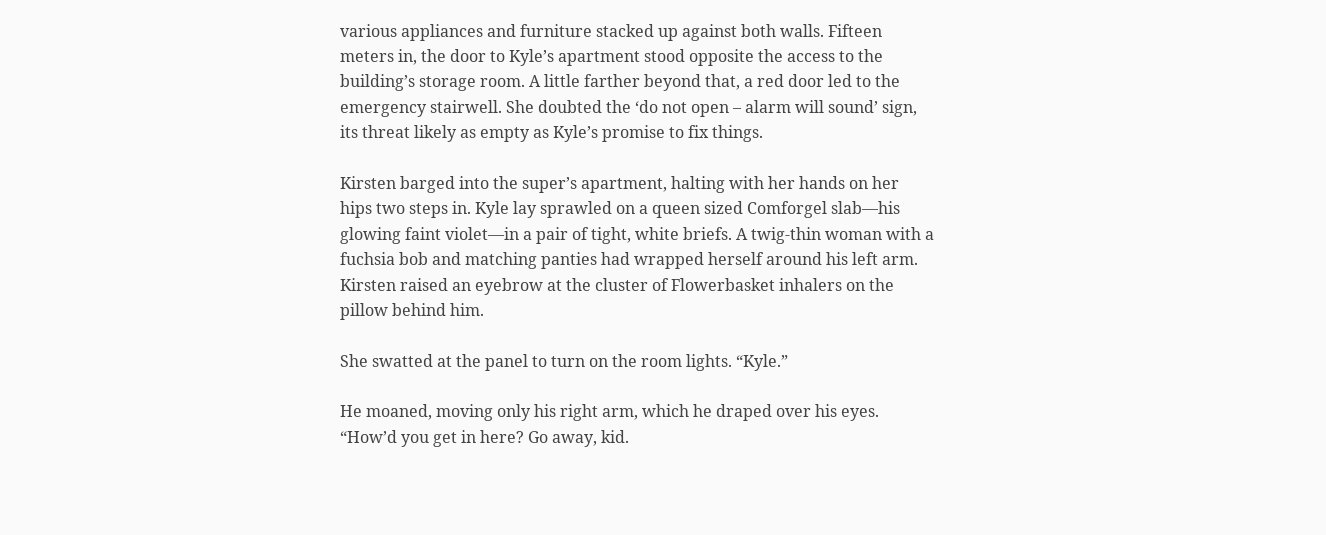various appliances and furniture stacked up against both walls. Fifteen meters in, the door to Kyle’s apartment stood opposite the access to the building’s storage room. A little farther beyond that, a red door led to the emergency stairwell. She doubted the ‘do not open – alarm will sound’ sign, its threat likely as empty as Kyle’s promise to fix things.

Kirsten barged into the super’s apartment, halting with her hands on her hips two steps in. Kyle lay sprawled on a queen sized Comforgel slab―his glowing faint violet―in a pair of tight, white briefs. A twig-thin woman with a fuchsia bob and matching panties had wrapped herself around his left arm. Kirsten raised an eyebrow at the cluster of Flowerbasket inhalers on the pillow behind him.

She swatted at the panel to turn on the room lights. “Kyle.”

He moaned, moving only his right arm, which he draped over his eyes. “How’d you get in here? Go away, kid.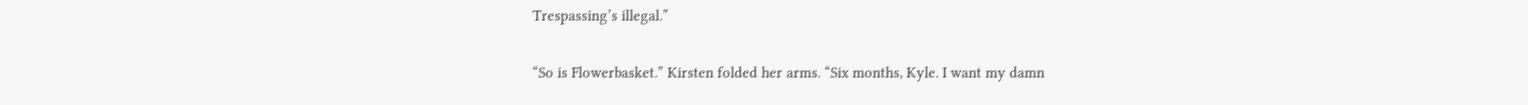Trespassing’s illegal.”

“So is Flowerbasket.” Kirsten folded her arms. “Six months, Kyle. I want my damn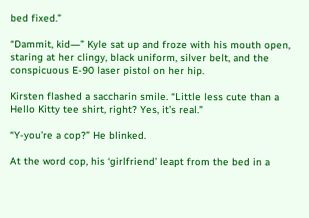bed fixed.”

“Dammit, kid―” Kyle sat up and froze with his mouth open, staring at her clingy, black uniform, silver belt, and the conspicuous E-90 laser pistol on her hip.

Kirsten flashed a saccharin smile. “Little less cute than a Hello Kitty tee shirt, right? Yes, it’s real.”

“Y-you’re a cop?” He blinked.

At the word cop, his ‘girlfriend’ leapt from the bed in a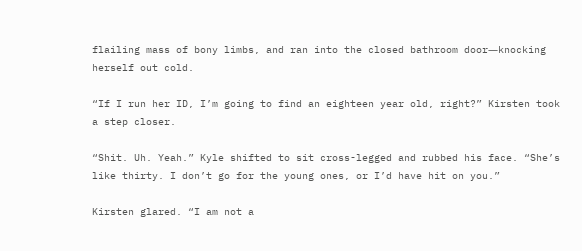flailing mass of bony limbs, and ran into the closed bathroom door―knocking herself out cold.

“If I run her ID, I’m going to find an eighteen year old, right?” Kirsten took a step closer.

“Shit. Uh. Yeah.” Kyle shifted to sit cross-legged and rubbed his face. “She’s like thirty. I don’t go for the young ones, or I’d have hit on you.”

Kirsten glared. “I am not a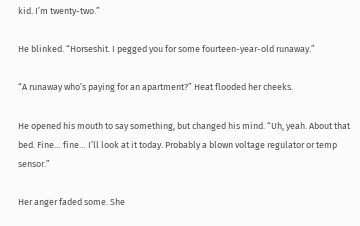kid. I’m twenty-two.”

He blinked. “Horseshit. I pegged you for some fourteen-year-old runaway.”

“A runaway who’s paying for an apartment?” Heat flooded her cheeks.

He opened his mouth to say something, but changed his mind. “Uh, yeah. About that bed. Fine… fine… I’ll look at it today. Probably a blown voltage regulator or temp sensor.”

Her anger faded some. She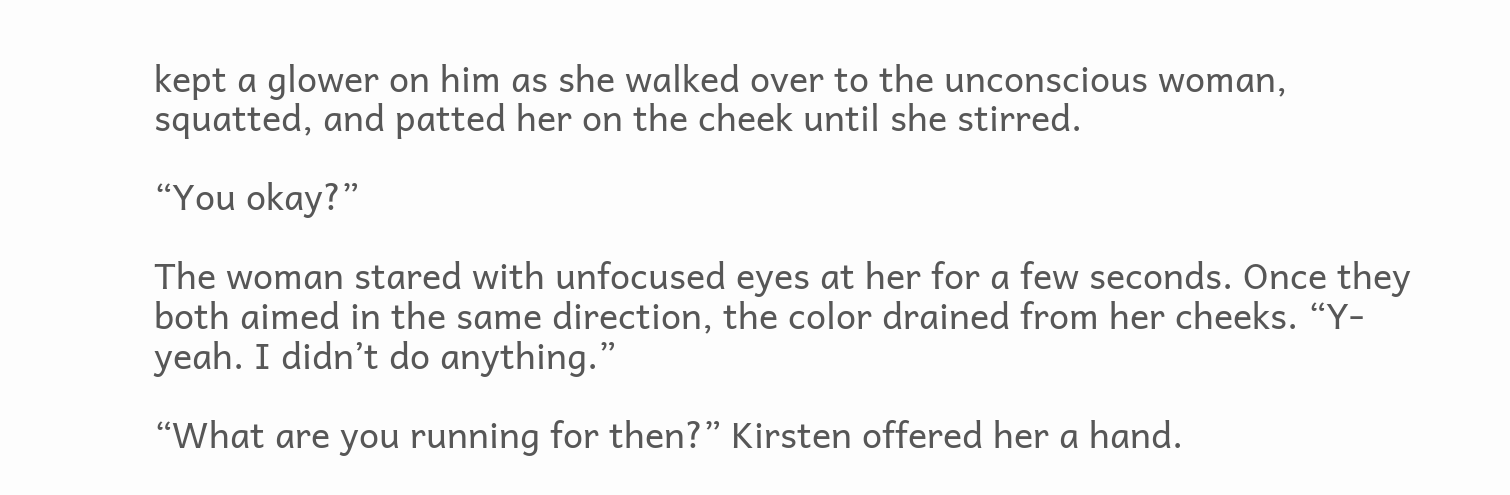kept a glower on him as she walked over to the unconscious woman, squatted, and patted her on the cheek until she stirred.

“You okay?”

The woman stared with unfocused eyes at her for a few seconds. Once they both aimed in the same direction, the color drained from her cheeks. “Y-yeah. I didn’t do anything.”

“What are you running for then?” Kirsten offered her a hand.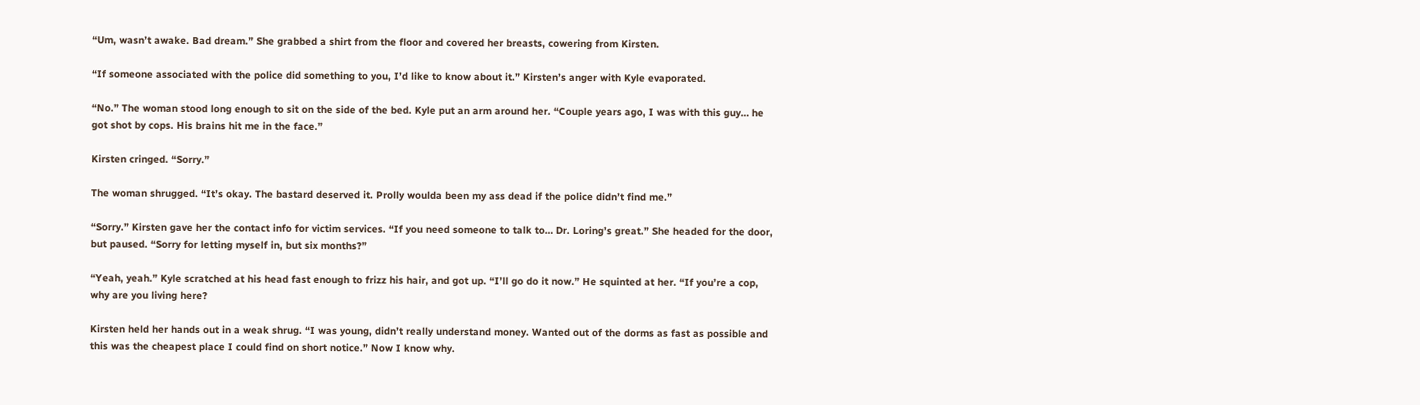“Um, wasn’t awake. Bad dream.” She grabbed a shirt from the floor and covered her breasts, cowering from Kirsten.

“If someone associated with the police did something to you, I’d like to know about it.” Kirsten’s anger with Kyle evaporated.

“No.” The woman stood long enough to sit on the side of the bed. Kyle put an arm around her. “Couple years ago, I was with this guy… he got shot by cops. His brains hit me in the face.”

Kirsten cringed. “Sorry.”

The woman shrugged. “It’s okay. The bastard deserved it. Prolly woulda been my ass dead if the police didn’t find me.”

“Sorry.” Kirsten gave her the contact info for victim services. “If you need someone to talk to… Dr. Loring’s great.” She headed for the door, but paused. “Sorry for letting myself in, but six months?”

“Yeah, yeah.” Kyle scratched at his head fast enough to frizz his hair, and got up. “I’ll go do it now.” He squinted at her. “If you’re a cop, why are you living here?

Kirsten held her hands out in a weak shrug. “I was young, didn’t really understand money. Wanted out of the dorms as fast as possible and this was the cheapest place I could find on short notice.” Now I know why.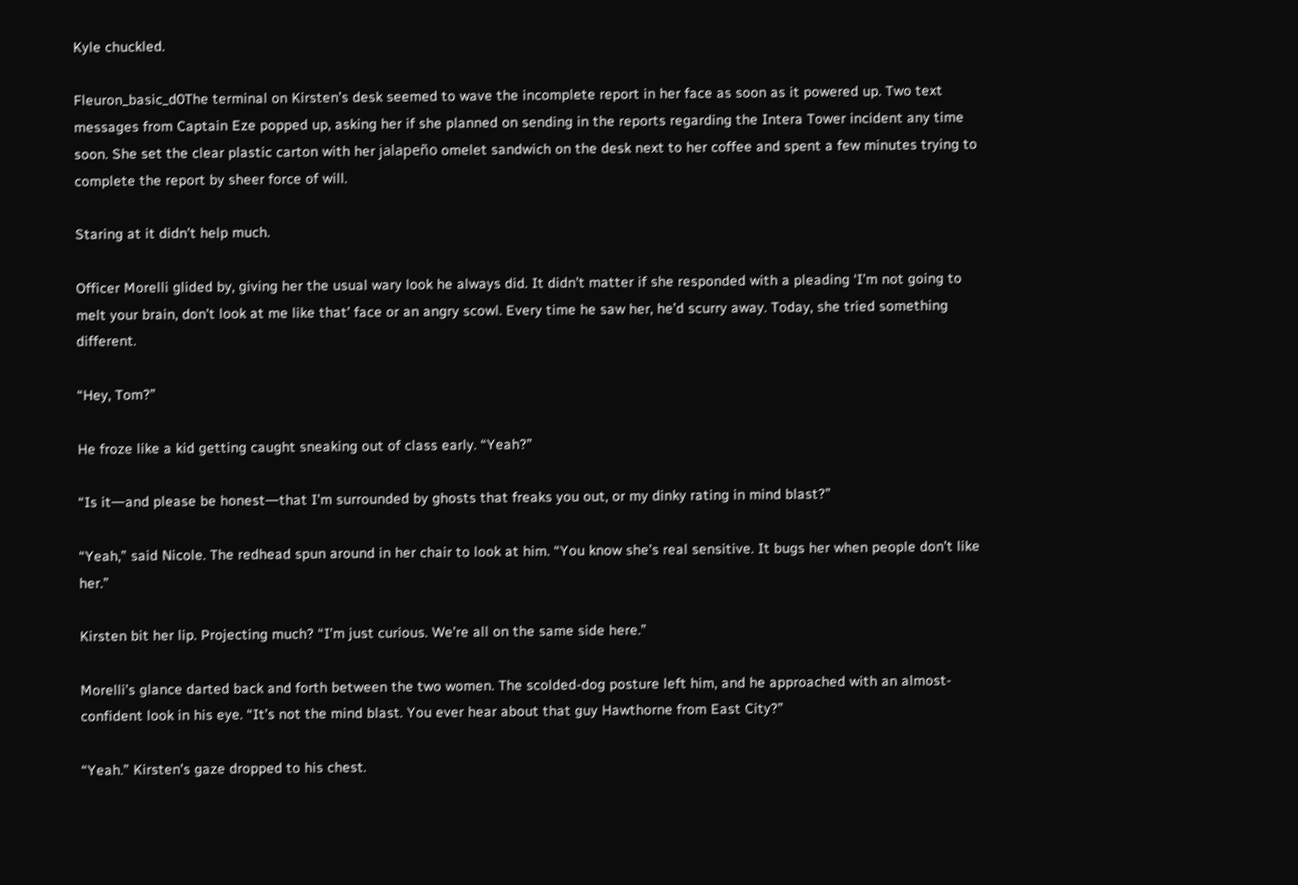Kyle chuckled.

Fleuron_basic_d0The terminal on Kirsten’s desk seemed to wave the incomplete report in her face as soon as it powered up. Two text messages from Captain Eze popped up, asking her if she planned on sending in the reports regarding the Intera Tower incident any time soon. She set the clear plastic carton with her jalapeño omelet sandwich on the desk next to her coffee and spent a few minutes trying to complete the report by sheer force of will.

Staring at it didn’t help much.

Officer Morelli glided by, giving her the usual wary look he always did. It didn’t matter if she responded with a pleading ‘I’m not going to melt your brain, don’t look at me like that’ face or an angry scowl. Every time he saw her, he’d scurry away. Today, she tried something different.

“Hey, Tom?”

He froze like a kid getting caught sneaking out of class early. “Yeah?”

“Is it―and please be honest―that I’m surrounded by ghosts that freaks you out, or my dinky rating in mind blast?”

“Yeah,” said Nicole. The redhead spun around in her chair to look at him. “You know she’s real sensitive. It bugs her when people don’t like her.”

Kirsten bit her lip. Projecting much? “I’m just curious. We’re all on the same side here.”

Morelli’s glance darted back and forth between the two women. The scolded-dog posture left him, and he approached with an almost-confident look in his eye. “It’s not the mind blast. You ever hear about that guy Hawthorne from East City?”

“Yeah.” Kirsten’s gaze dropped to his chest.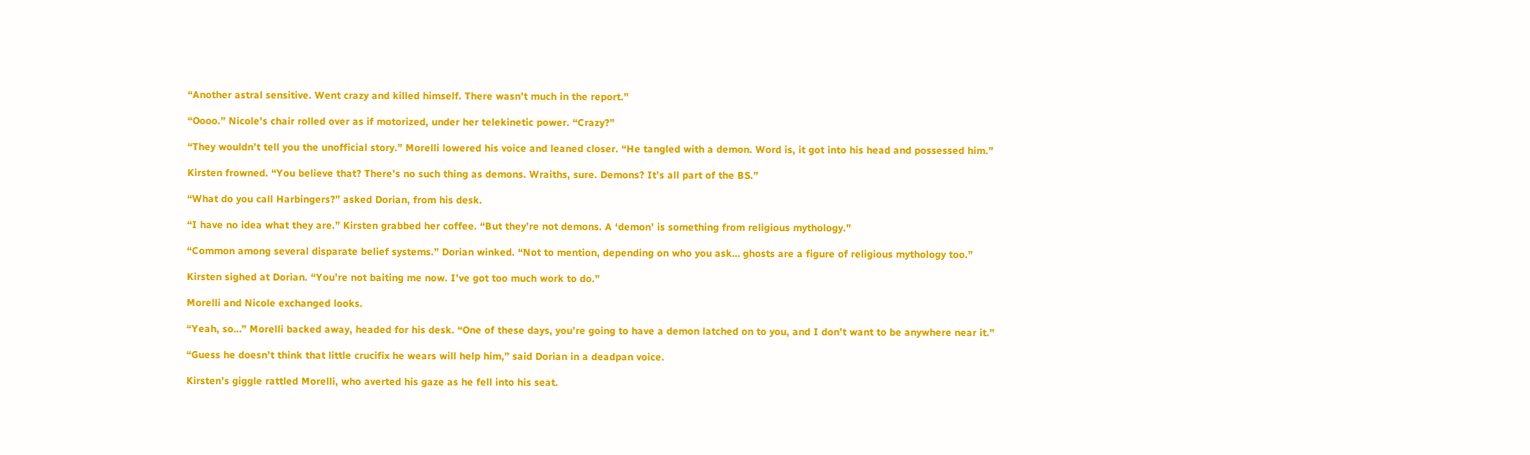“Another astral sensitive. Went crazy and killed himself. There wasn’t much in the report.”

“Oooo.” Nicole’s chair rolled over as if motorized, under her telekinetic power. “Crazy?”

“They wouldn’t tell you the unofficial story.” Morelli lowered his voice and leaned closer. “He tangled with a demon. Word is, it got into his head and possessed him.”

Kirsten frowned. “You believe that? There’s no such thing as demons. Wraiths, sure. Demons? It’s all part of the BS.”

“What do you call Harbingers?” asked Dorian, from his desk.

“I have no idea what they are.” Kirsten grabbed her coffee. “But they’re not demons. A ‘demon’ is something from religious mythology.”

“Common among several disparate belief systems.” Dorian winked. “Not to mention, depending on who you ask… ghosts are a figure of religious mythology too.”

Kirsten sighed at Dorian. “You’re not baiting me now. I’ve got too much work to do.”

Morelli and Nicole exchanged looks.

“Yeah, so…” Morelli backed away, headed for his desk. “One of these days, you’re going to have a demon latched on to you, and I don’t want to be anywhere near it.”

“Guess he doesn’t think that little crucifix he wears will help him,” said Dorian in a deadpan voice.

Kirsten’s giggle rattled Morelli, who averted his gaze as he fell into his seat.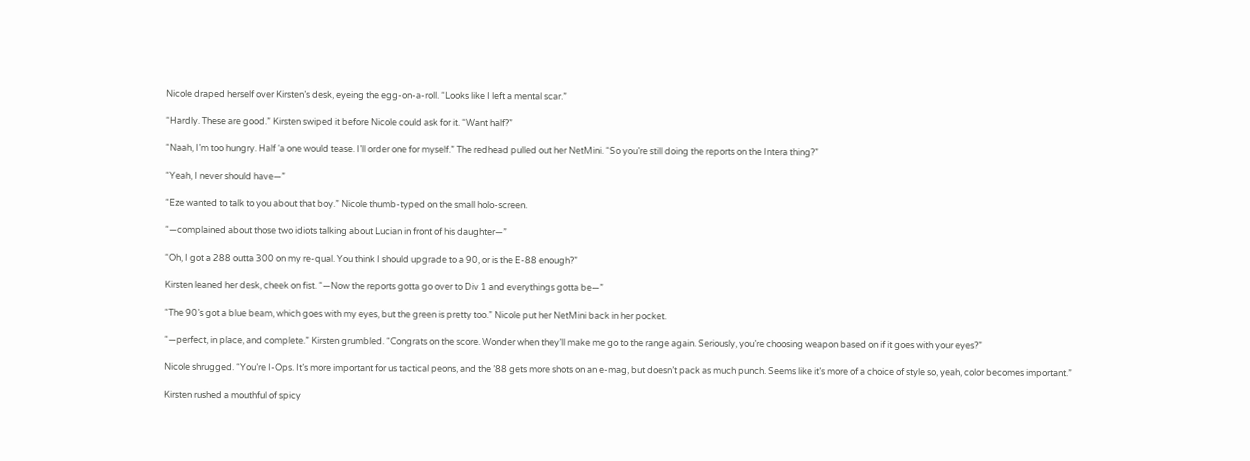Nicole draped herself over Kirsten’s desk, eyeing the egg-on-a-roll. “Looks like I left a mental scar.”

“Hardly. These are good.” Kirsten swiped it before Nicole could ask for it. “Want half?”

“Naah, I’m too hungry. Half ‘a one would tease. I’ll order one for myself.” The redhead pulled out her NetMini. “So you’re still doing the reports on the Intera thing?”

“Yeah, I never should have―”

“Eze wanted to talk to you about that boy.” Nicole thumb-typed on the small holo-screen.

“―complained about those two idiots talking about Lucian in front of his daughter―”

“Oh, I got a 288 outta 300 on my re-qual. You think I should upgrade to a 90, or is the E-88 enough?”

Kirsten leaned her desk, cheek on fist. “―Now the reports gotta go over to Div 1 and everythings gotta be―”

“The 90’s got a blue beam, which goes with my eyes, but the green is pretty too.” Nicole put her NetMini back in her pocket.

“―perfect, in place, and complete.” Kirsten grumbled. “Congrats on the score. Wonder when they’ll make me go to the range again. Seriously, you’re choosing weapon based on if it goes with your eyes?”

Nicole shrugged. “You’re I-Ops. It’s more important for us tactical peons, and the ’88 gets more shots on an e-mag, but doesn’t pack as much punch. Seems like it’s more of a choice of style so, yeah, color becomes important.”

Kirsten rushed a mouthful of spicy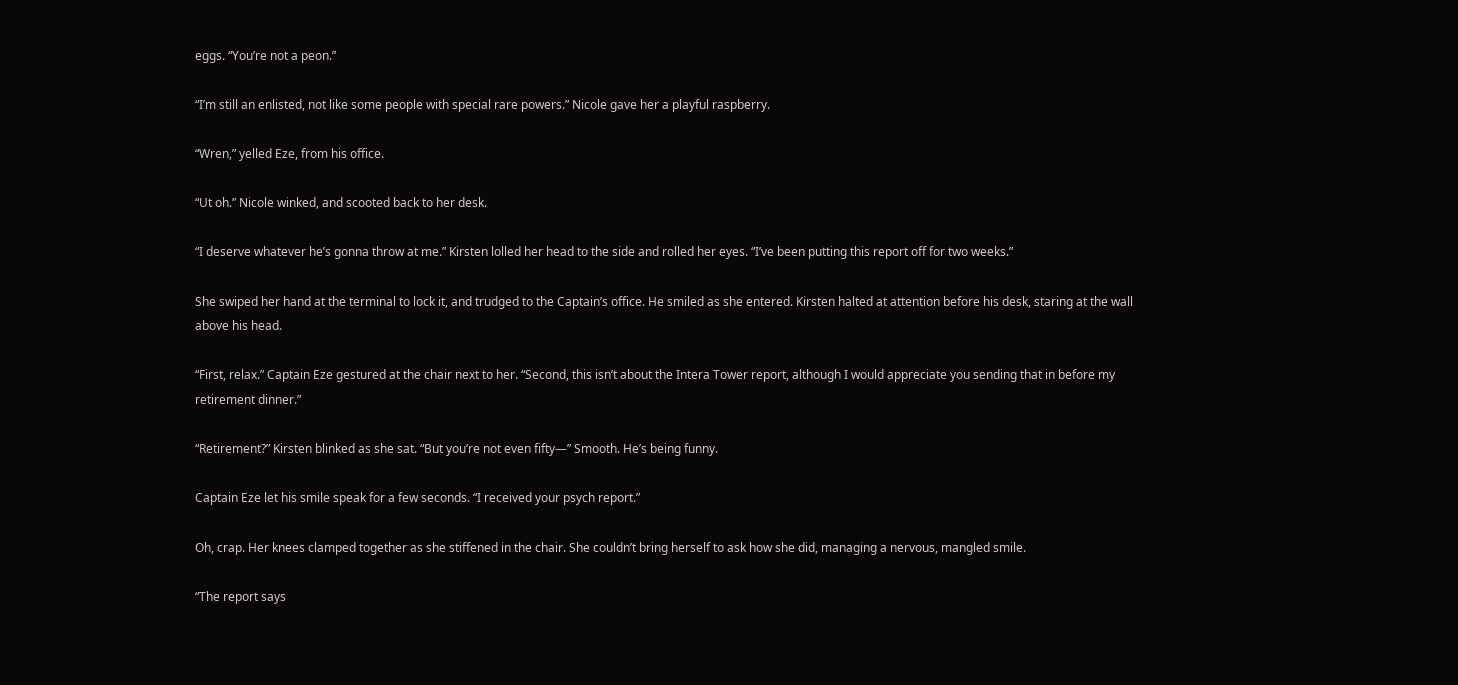eggs. “You’re not a peon.”

“I’m still an enlisted, not like some people with special rare powers.” Nicole gave her a playful raspberry.

“Wren,” yelled Eze, from his office.

“Ut oh.” Nicole winked, and scooted back to her desk.

“I deserve whatever he’s gonna throw at me.” Kirsten lolled her head to the side and rolled her eyes. “I’ve been putting this report off for two weeks.”

She swiped her hand at the terminal to lock it, and trudged to the Captain’s office. He smiled as she entered. Kirsten halted at attention before his desk, staring at the wall above his head.

“First, relax.” Captain Eze gestured at the chair next to her. “Second, this isn’t about the Intera Tower report, although I would appreciate you sending that in before my retirement dinner.”

“Retirement?” Kirsten blinked as she sat. “But you’re not even fifty―” Smooth. He’s being funny.

Captain Eze let his smile speak for a few seconds. “I received your psych report.”

Oh, crap. Her knees clamped together as she stiffened in the chair. She couldn’t bring herself to ask how she did, managing a nervous, mangled smile.

“The report says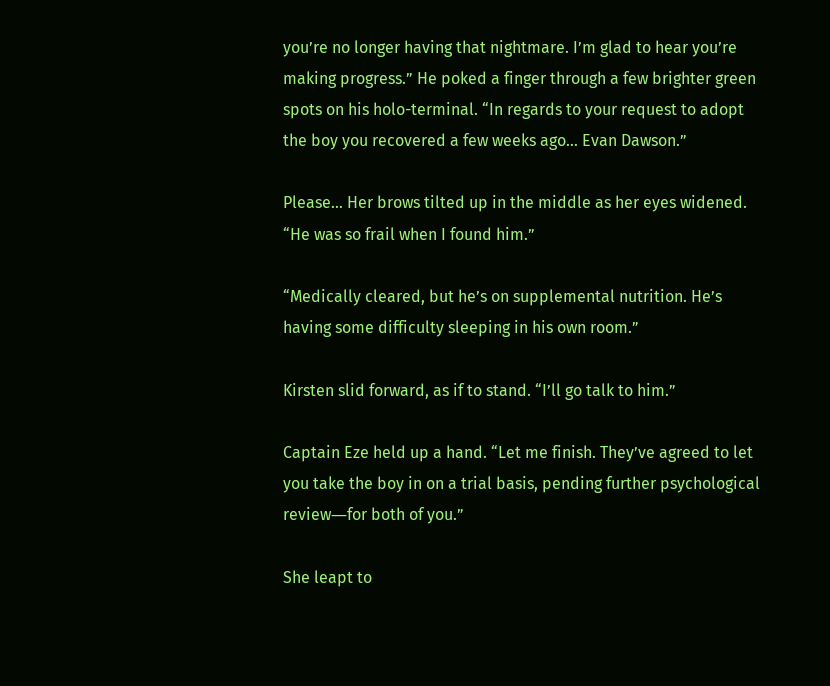you’re no longer having that nightmare. I’m glad to hear you’re making progress.” He poked a finger through a few brighter green spots on his holo-terminal. “In regards to your request to adopt the boy you recovered a few weeks ago… Evan Dawson.”

Please… Her brows tilted up in the middle as her eyes widened. “He was so frail when I found him.”

“Medically cleared, but he’s on supplemental nutrition. He’s having some difficulty sleeping in his own room.”

Kirsten slid forward, as if to stand. “I’ll go talk to him.”

Captain Eze held up a hand. “Let me finish. They’ve agreed to let you take the boy in on a trial basis, pending further psychological review―for both of you.”

She leapt to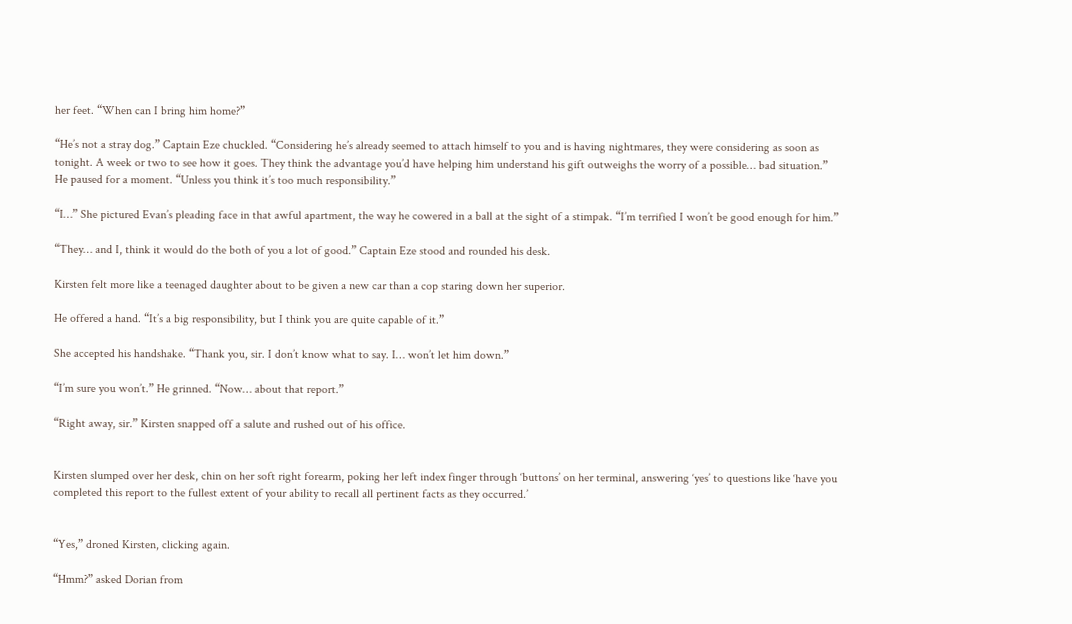her feet. “When can I bring him home?”

“He’s not a stray dog.” Captain Eze chuckled. “Considering he’s already seemed to attach himself to you and is having nightmares, they were considering as soon as tonight. A week or two to see how it goes. They think the advantage you’d have helping him understand his gift outweighs the worry of a possible… bad situation.” He paused for a moment. “Unless you think it’s too much responsibility.”

“I…” She pictured Evan’s pleading face in that awful apartment, the way he cowered in a ball at the sight of a stimpak. “I’m terrified I won’t be good enough for him.”

“They… and I, think it would do the both of you a lot of good.” Captain Eze stood and rounded his desk.

Kirsten felt more like a teenaged daughter about to be given a new car than a cop staring down her superior.

He offered a hand. “It’s a big responsibility, but I think you are quite capable of it.”

She accepted his handshake. “Thank you, sir. I don’t know what to say. I… won’t let him down.”

“I’m sure you won’t.” He grinned. “Now… about that report.”

“Right away, sir.” Kirsten snapped off a salute and rushed out of his office.


Kirsten slumped over her desk, chin on her soft right forearm, poking her left index finger through ‘buttons’ on her terminal, answering ‘yes’ to questions like ‘have you completed this report to the fullest extent of your ability to recall all pertinent facts as they occurred.’


“Yes,” droned Kirsten, clicking again.

“Hmm?” asked Dorian from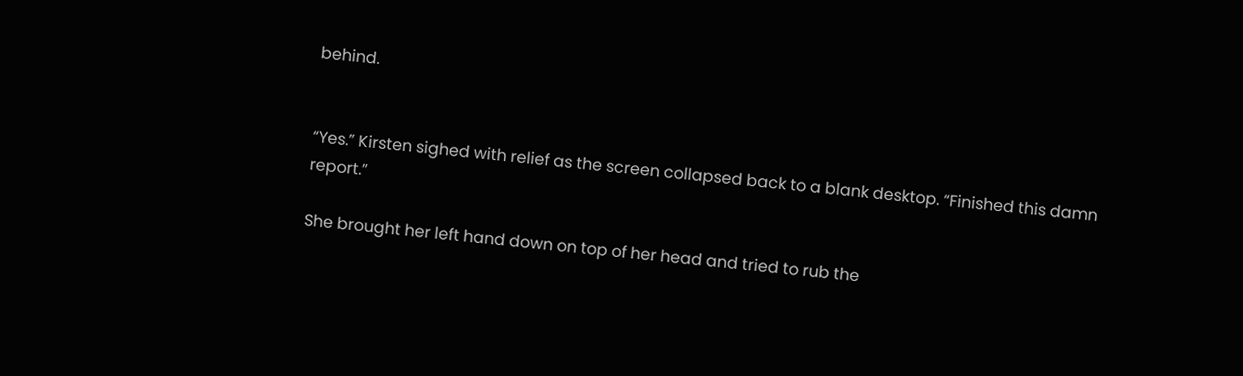behind.


“Yes.” Kirsten sighed with relief as the screen collapsed back to a blank desktop. “Finished this damn report.”

She brought her left hand down on top of her head and tried to rub the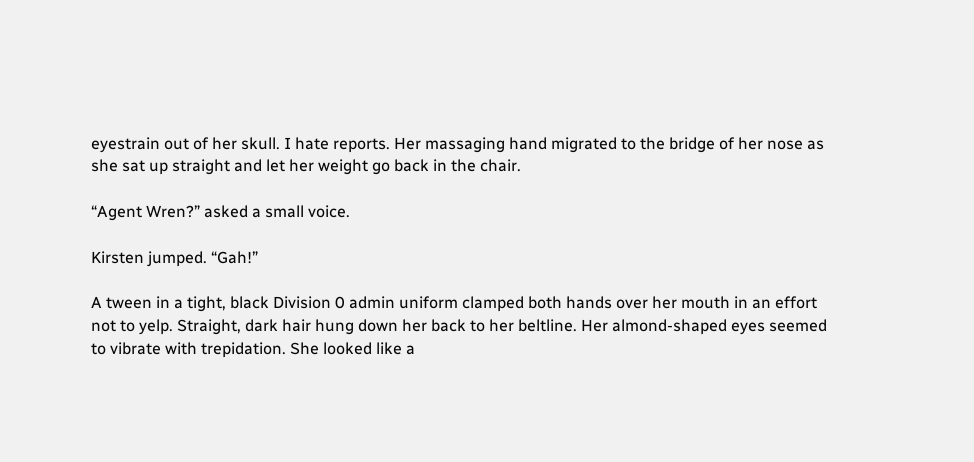eyestrain out of her skull. I hate reports. Her massaging hand migrated to the bridge of her nose as she sat up straight and let her weight go back in the chair.

“Agent Wren?” asked a small voice.

Kirsten jumped. “Gah!”

A tween in a tight, black Division 0 admin uniform clamped both hands over her mouth in an effort not to yelp. Straight, dark hair hung down her back to her beltline. Her almond-shaped eyes seemed to vibrate with trepidation. She looked like a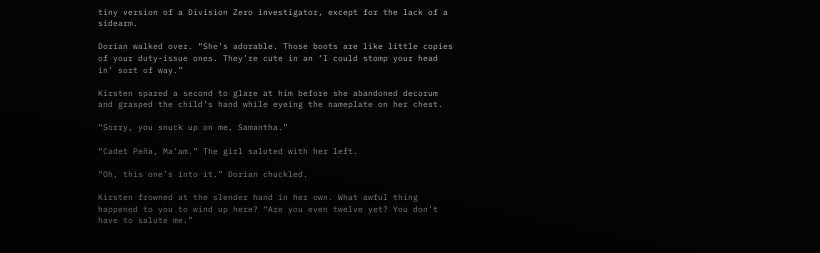tiny version of a Division Zero investigator, except for the lack of a sidearm.

Dorian walked over. “She’s adorable. Those boots are like little copies of your duty-issue ones. They’re cute in an ‘I could stomp your head in’ sort of way.”

Kirsten spared a second to glare at him before she abandoned decorum and grasped the child’s hand while eyeing the nameplate on her chest.

“Sorry, you snuck up on me, Samantha.”

“Cadet Peña, Ma’am.” The girl saluted with her left.

“Oh, this one’s into it.” Dorian chuckled.

Kirsten frowned at the slender hand in her own. What awful thing happened to you to wind up here? “Are you even twelve yet? You don’t have to salute me.”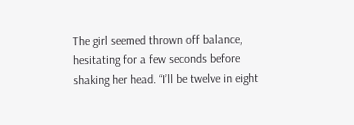The girl seemed thrown off balance, hesitating for a few seconds before shaking her head. “I’ll be twelve in eight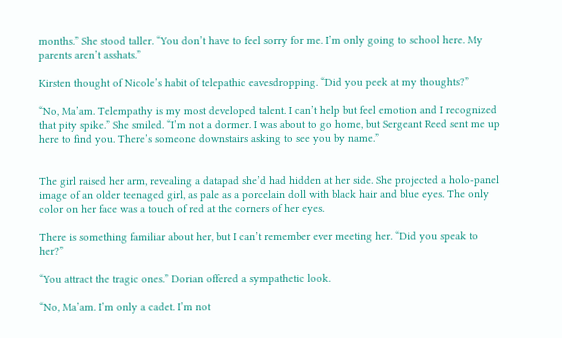months.” She stood taller. “You don’t have to feel sorry for me. I’m only going to school here. My parents aren’t asshats.”

Kirsten thought of Nicole’s habit of telepathic eavesdropping. “Did you peek at my thoughts?”

“No, Ma’am. Telempathy is my most developed talent. I can’t help but feel emotion and I recognized that pity spike.” She smiled. “I’m not a dormer. I was about to go home, but Sergeant Reed sent me up here to find you. There’s someone downstairs asking to see you by name.”


The girl raised her arm, revealing a datapad she’d had hidden at her side. She projected a holo-panel image of an older teenaged girl, as pale as a porcelain doll with black hair and blue eyes. The only color on her face was a touch of red at the corners of her eyes.

There is something familiar about her, but I can’t remember ever meeting her. “Did you speak to her?”

“You attract the tragic ones.” Dorian offered a sympathetic look.

“No, Ma’am. I’m only a cadet. I’m not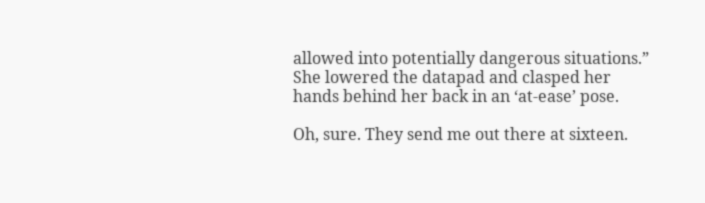allowed into potentially dangerous situations.” She lowered the datapad and clasped her hands behind her back in an ‘at-ease’ pose.

Oh, sure. They send me out there at sixteen.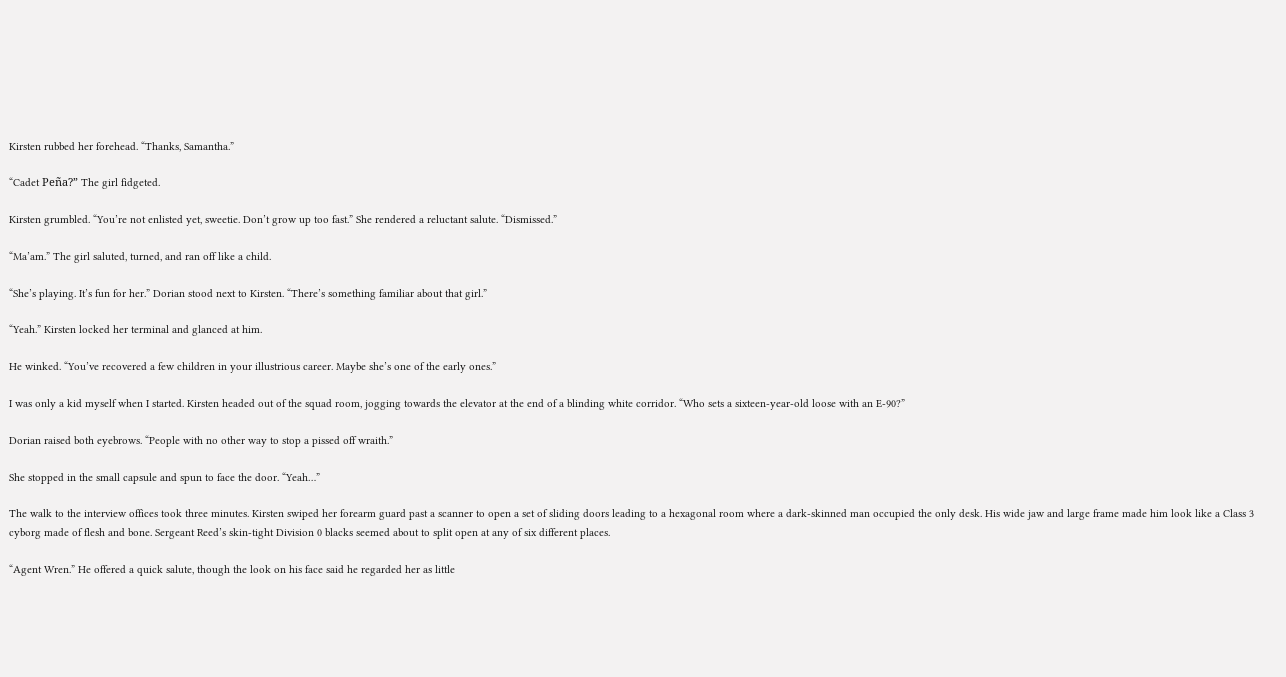Kirsten rubbed her forehead. “Thanks, Samantha.”

“Cadet Peña?” The girl fidgeted.

Kirsten grumbled. “You’re not enlisted yet, sweetie. Don’t grow up too fast.” She rendered a reluctant salute. “Dismissed.”

“Ma’am.” The girl saluted, turned, and ran off like a child.

“She’s playing. It’s fun for her.” Dorian stood next to Kirsten. “There’s something familiar about that girl.”

“Yeah.” Kirsten locked her terminal and glanced at him.

He winked. “You’ve recovered a few children in your illustrious career. Maybe she’s one of the early ones.”

I was only a kid myself when I started. Kirsten headed out of the squad room, jogging towards the elevator at the end of a blinding white corridor. “Who sets a sixteen-year-old loose with an E-90?”

Dorian raised both eyebrows. “People with no other way to stop a pissed off wraith.”

She stopped in the small capsule and spun to face the door. “Yeah…”

The walk to the interview offices took three minutes. Kirsten swiped her forearm guard past a scanner to open a set of sliding doors leading to a hexagonal room where a dark-skinned man occupied the only desk. His wide jaw and large frame made him look like a Class 3 cyborg made of flesh and bone. Sergeant Reed’s skin-tight Division 0 blacks seemed about to split open at any of six different places.

“Agent Wren.” He offered a quick salute, though the look on his face said he regarded her as little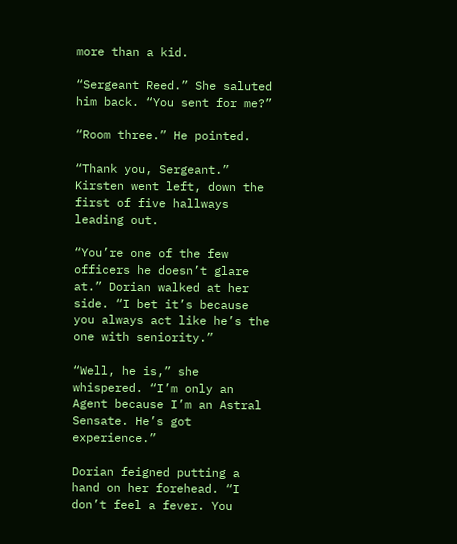more than a kid.

“Sergeant Reed.” She saluted him back. “You sent for me?”

“Room three.” He pointed.

“Thank you, Sergeant.” Kirsten went left, down the first of five hallways leading out.

“You’re one of the few officers he doesn’t glare at.” Dorian walked at her side. “I bet it’s because you always act like he’s the one with seniority.”

“Well, he is,” she whispered. “I’m only an Agent because I’m an Astral Sensate. He’s got experience.”

Dorian feigned putting a hand on her forehead. “I don’t feel a fever. You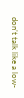don’t talk like a low-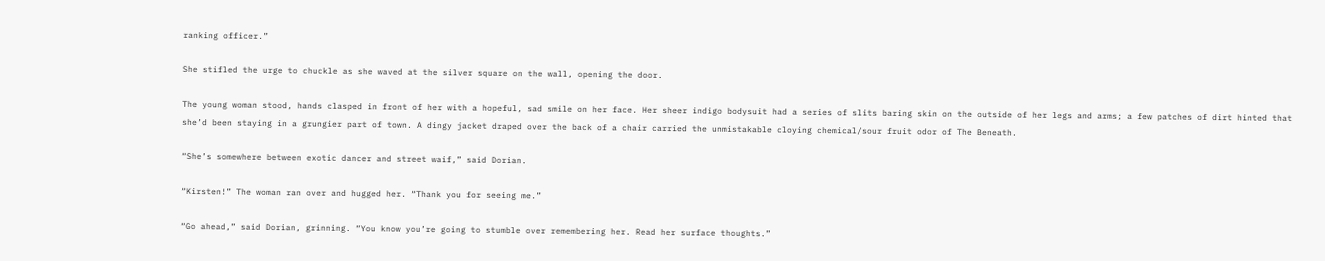ranking officer.”

She stifled the urge to chuckle as she waved at the silver square on the wall, opening the door.

The young woman stood, hands clasped in front of her with a hopeful, sad smile on her face. Her sheer indigo bodysuit had a series of slits baring skin on the outside of her legs and arms; a few patches of dirt hinted that she’d been staying in a grungier part of town. A dingy jacket draped over the back of a chair carried the unmistakable cloying chemical/sour fruit odor of The Beneath.

“She’s somewhere between exotic dancer and street waif,” said Dorian.

“Kirsten!” The woman ran over and hugged her. “Thank you for seeing me.”

“Go ahead,” said Dorian, grinning. “You know you’re going to stumble over remembering her. Read her surface thoughts.”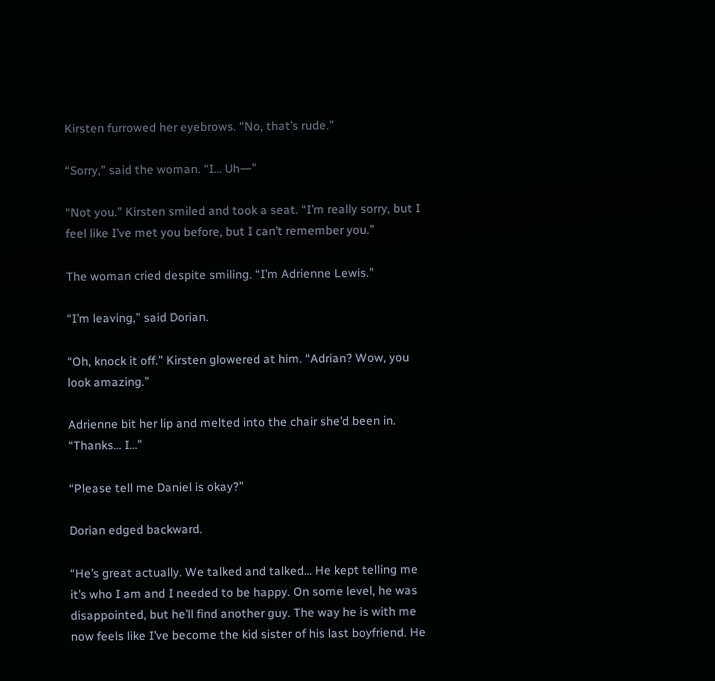Kirsten furrowed her eyebrows. “No, that’s rude.”

“Sorry,” said the woman. “I… Uh―”

“Not you.” Kirsten smiled and took a seat. “I’m really sorry, but I feel like I’ve met you before, but I can’t remember you.”

The woman cried despite smiling. “I’m Adrienne Lewis.”

“I’m leaving,” said Dorian.

“Oh, knock it off.” Kirsten glowered at him. “Adrian? Wow, you look amazing.”

Adrienne bit her lip and melted into the chair she’d been in. “Thanks… I…”

“Please tell me Daniel is okay?”

Dorian edged backward.

“He’s great actually. We talked and talked… He kept telling me it’s who I am and I needed to be happy. On some level, he was disappointed, but he’ll find another guy. The way he is with me now feels like I’ve become the kid sister of his last boyfriend. He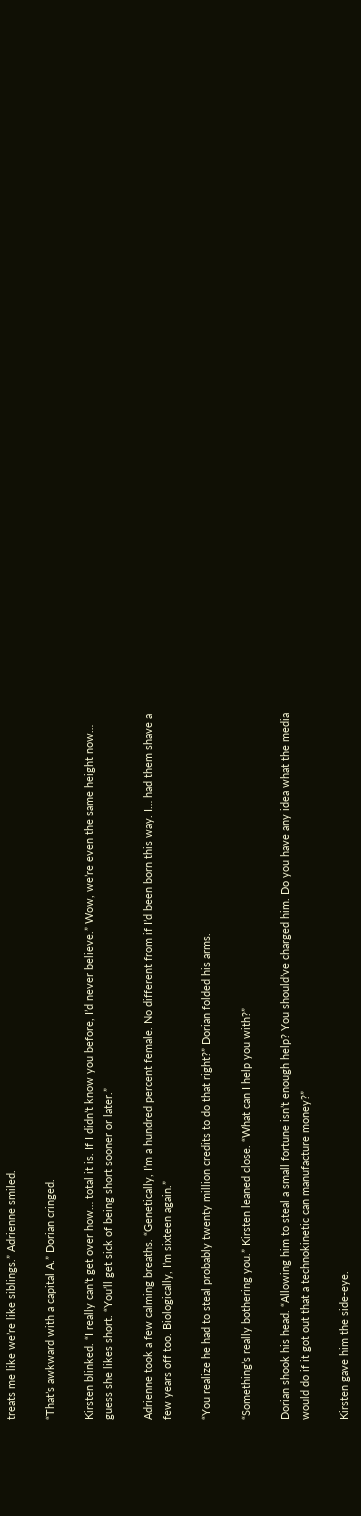treats me like we’re like siblings.” Adrienne smiled.

“That’s awkward with a capital A.” Dorian cringed.

Kirsten blinked. “I really can’t get over how… total it is. If I didn’t know you before, I’d never believe.” Wow, we’re even the same height now… guess she likes short. “You’ll get sick of being short sooner or later.”

Adrienne took a few calming breaths. “Genetically, I’m a hundred percent female. No different from if I’d been born this way. I… had them shave a few years off too. Biologically, I’m sixteen again.”

“You realize he had to steal probably twenty million credits to do that right?” Dorian folded his arms.

“Something’s really bothering you.” Kirsten leaned close. “What can I help you with?”

Dorian shook his head. “Allowing him to steal a small fortune isn’t enough help? You should’ve charged him. Do you have any idea what the media would do if it got out that a technokinetic can manufacture money?”

Kirsten gave him the side-eye.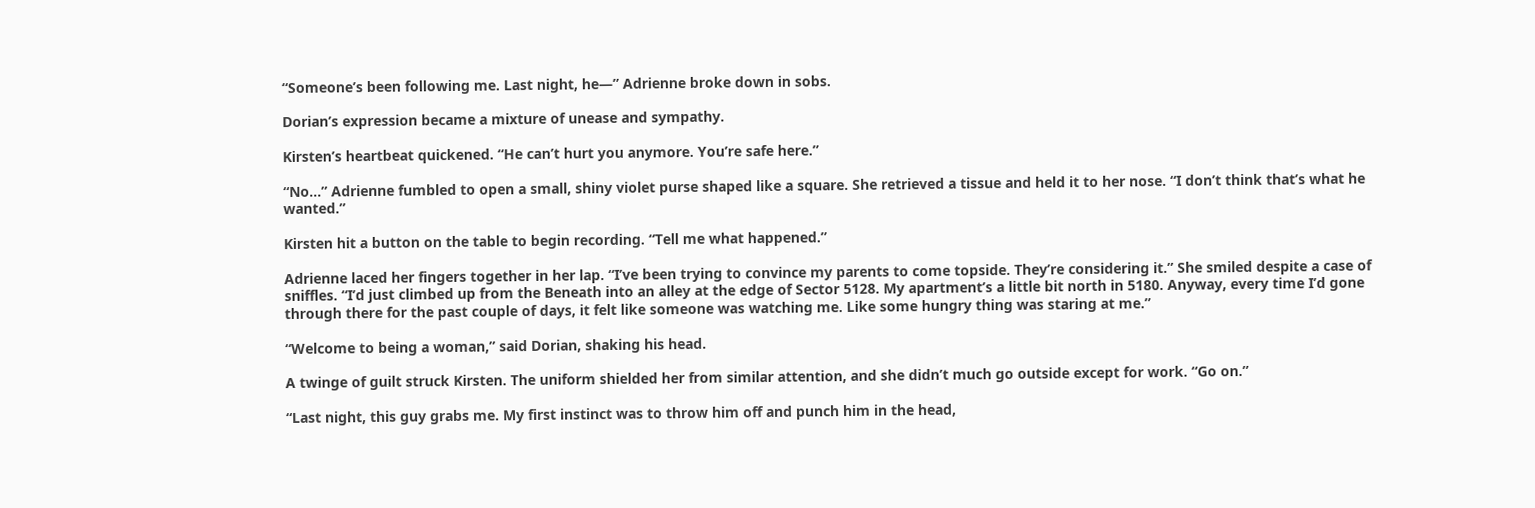“Someone’s been following me. Last night, he―” Adrienne broke down in sobs.

Dorian’s expression became a mixture of unease and sympathy.

Kirsten’s heartbeat quickened. “He can’t hurt you anymore. You’re safe here.”

“No…” Adrienne fumbled to open a small, shiny violet purse shaped like a square. She retrieved a tissue and held it to her nose. “I don’t think that’s what he wanted.”

Kirsten hit a button on the table to begin recording. “Tell me what happened.”

Adrienne laced her fingers together in her lap. “I’ve been trying to convince my parents to come topside. They’re considering it.” She smiled despite a case of sniffles. “I’d just climbed up from the Beneath into an alley at the edge of Sector 5128. My apartment’s a little bit north in 5180. Anyway, every time I’d gone through there for the past couple of days, it felt like someone was watching me. Like some hungry thing was staring at me.”

“Welcome to being a woman,” said Dorian, shaking his head.

A twinge of guilt struck Kirsten. The uniform shielded her from similar attention, and she didn’t much go outside except for work. “Go on.”

“Last night, this guy grabs me. My first instinct was to throw him off and punch him in the head,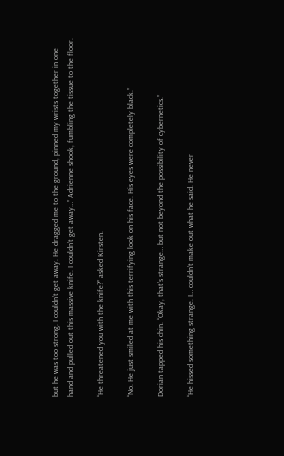but he was too strong. I couldn’t get away. He dragged me to the ground, pinned my wrists together in one hand and pulled out this massive knife. I couldn’t get away…” Adrienne shook, fumbling the tissue to the floor.

“He threatened you with the knife?” asked Kirsten.

“No. He just smiled at me with this terrifying look on his face. His eyes were completely black.”

Dorian tapped his chin. “Okay, that’s strange… but not beyond the possibility of cybernetics.”

“He hissed something strange. I… couldn’t make out what he said. He never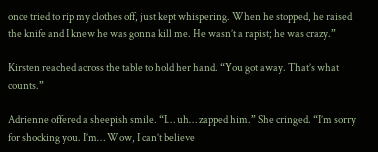once tried to rip my clothes off, just kept whispering. When he stopped, he raised the knife and I knew he was gonna kill me. He wasn’t a rapist; he was crazy.”

Kirsten reached across the table to hold her hand. “You got away. That’s what counts.”

Adrienne offered a sheepish smile. “I… uh… zapped him.” She cringed. “I’m sorry for shocking you. I’m… Wow, I can’t believe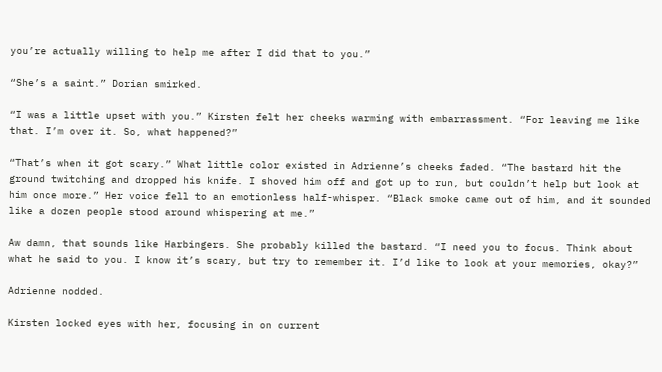you’re actually willing to help me after I did that to you.”

“She’s a saint.” Dorian smirked.

“I was a little upset with you.” Kirsten felt her cheeks warming with embarrassment. “For leaving me like that. I’m over it. So, what happened?”

“That’s when it got scary.” What little color existed in Adrienne’s cheeks faded. “The bastard hit the ground twitching and dropped his knife. I shoved him off and got up to run, but couldn’t help but look at him once more.” Her voice fell to an emotionless half-whisper. “Black smoke came out of him, and it sounded like a dozen people stood around whispering at me.”

Aw damn, that sounds like Harbingers. She probably killed the bastard. “I need you to focus. Think about what he said to you. I know it’s scary, but try to remember it. I’d like to look at your memories, okay?”

Adrienne nodded.

Kirsten locked eyes with her, focusing in on current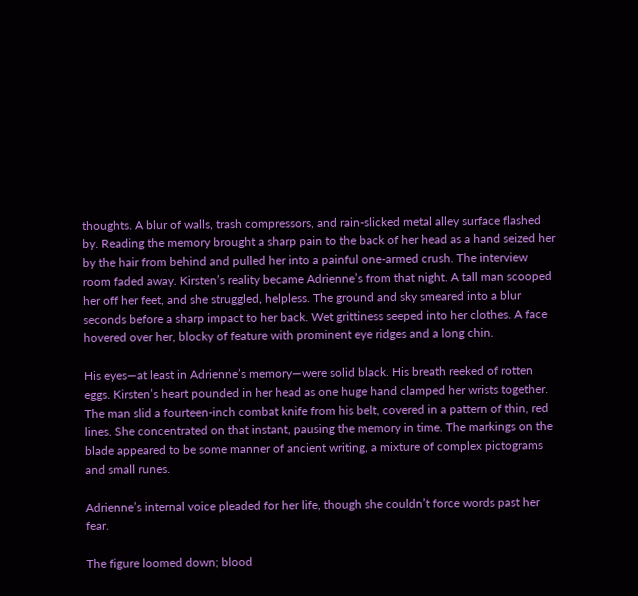thoughts. A blur of walls, trash compressors, and rain-slicked metal alley surface flashed by. Reading the memory brought a sharp pain to the back of her head as a hand seized her by the hair from behind and pulled her into a painful one-armed crush. The interview room faded away. Kirsten’s reality became Adrienne’s from that night. A tall man scooped her off her feet, and she struggled, helpless. The ground and sky smeared into a blur seconds before a sharp impact to her back. Wet grittiness seeped into her clothes. A face hovered over her, blocky of feature with prominent eye ridges and a long chin.

His eyes―at least in Adrienne’s memory―were solid black. His breath reeked of rotten eggs. Kirsten’s heart pounded in her head as one huge hand clamped her wrists together. The man slid a fourteen-inch combat knife from his belt, covered in a pattern of thin, red lines. She concentrated on that instant, pausing the memory in time. The markings on the blade appeared to be some manner of ancient writing, a mixture of complex pictograms and small runes.

Adrienne’s internal voice pleaded for her life, though she couldn’t force words past her fear.

The figure loomed down; blood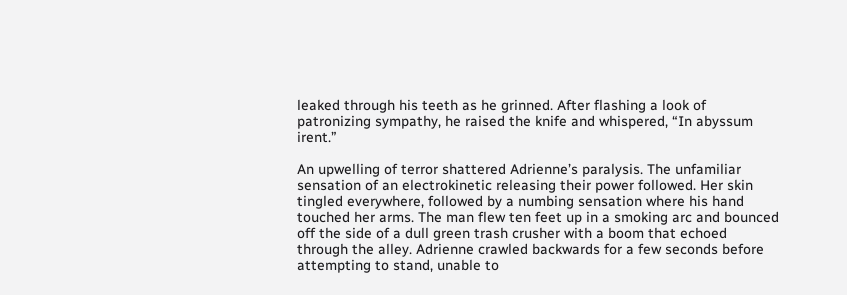leaked through his teeth as he grinned. After flashing a look of patronizing sympathy, he raised the knife and whispered, “In abyssum irent.”

An upwelling of terror shattered Adrienne’s paralysis. The unfamiliar sensation of an electrokinetic releasing their power followed. Her skin tingled everywhere, followed by a numbing sensation where his hand touched her arms. The man flew ten feet up in a smoking arc and bounced off the side of a dull green trash crusher with a boom that echoed through the alley. Adrienne crawled backwards for a few seconds before attempting to stand, unable to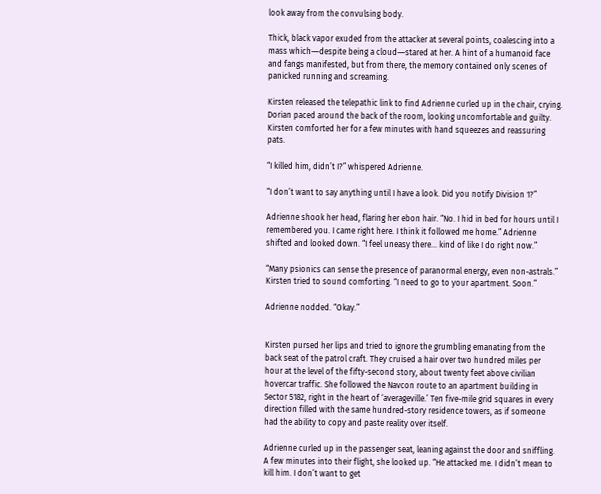look away from the convulsing body.

Thick, black vapor exuded from the attacker at several points, coalescing into a mass which―despite being a cloud―stared at her. A hint of a humanoid face and fangs manifested, but from there, the memory contained only scenes of panicked running and screaming.

Kirsten released the telepathic link to find Adrienne curled up in the chair, crying. Dorian paced around the back of the room, looking uncomfortable and guilty. Kirsten comforted her for a few minutes with hand squeezes and reassuring pats.

“I killed him, didn’t I?” whispered Adrienne.

“I don’t want to say anything until I have a look. Did you notify Division 1?”

Adrienne shook her head, flaring her ebon hair. “No. I hid in bed for hours until I remembered you. I came right here. I think it followed me home.” Adrienne shifted and looked down. “I feel uneasy there… kind of like I do right now.”

“Many psionics can sense the presence of paranormal energy, even non-astrals.” Kirsten tried to sound comforting. “I need to go to your apartment. Soon.”

Adrienne nodded. “Okay.”


Kirsten pursed her lips and tried to ignore the grumbling emanating from the back seat of the patrol craft. They cruised a hair over two hundred miles per hour at the level of the fifty-second story, about twenty feet above civilian hovercar traffic. She followed the Navcon route to an apartment building in Sector 5182, right in the heart of ‘averageville.’ Ten five-mile grid squares in every direction filled with the same hundred-story residence towers, as if someone had the ability to copy and paste reality over itself.

Adrienne curled up in the passenger seat, leaning against the door and sniffling. A few minutes into their flight, she looked up. “He attacked me. I didn’t mean to kill him. I don’t want to get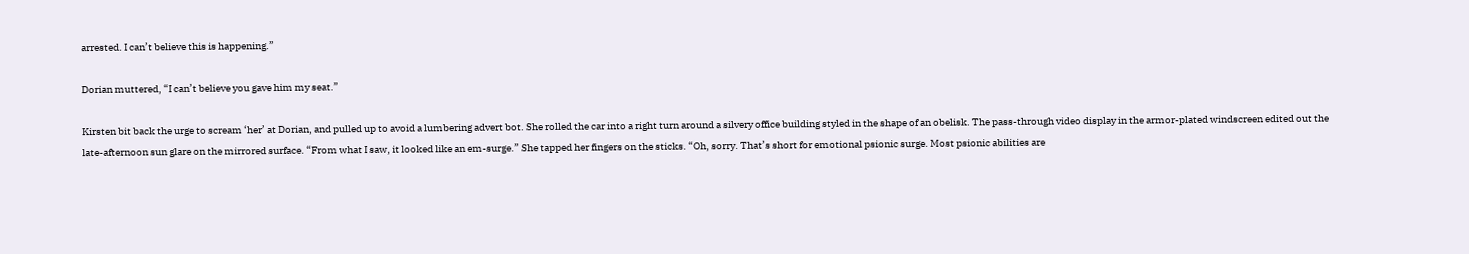arrested. I can’t believe this is happening.”

Dorian muttered, “I can’t believe you gave him my seat.”

Kirsten bit back the urge to scream ‘her’ at Dorian, and pulled up to avoid a lumbering advert bot. She rolled the car into a right turn around a silvery office building styled in the shape of an obelisk. The pass-through video display in the armor-plated windscreen edited out the late-afternoon sun glare on the mirrored surface. “From what I saw, it looked like an em-surge.” She tapped her fingers on the sticks. “Oh, sorry. That’s short for emotional psionic surge. Most psionic abilities are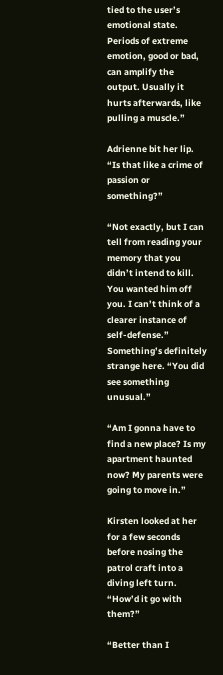tied to the user’s emotional state. Periods of extreme emotion, good or bad, can amplify the output. Usually it hurts afterwards, like pulling a muscle.”

Adrienne bit her lip. “Is that like a crime of passion or something?”

“Not exactly, but I can tell from reading your memory that you didn’t intend to kill. You wanted him off you. I can’t think of a clearer instance of self-defense.” Something’s definitely strange here. “You did see something unusual.”

“Am I gonna have to find a new place? Is my apartment haunted now? My parents were going to move in.”

Kirsten looked at her for a few seconds before nosing the patrol craft into a diving left turn. “How’d it go with them?”

“Better than I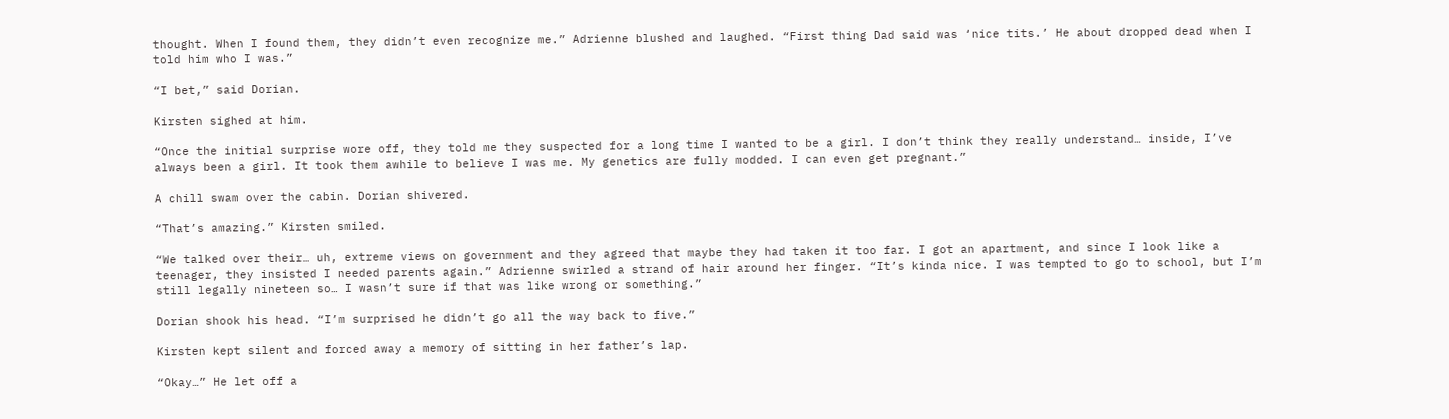thought. When I found them, they didn’t even recognize me.” Adrienne blushed and laughed. “First thing Dad said was ‘nice tits.’ He about dropped dead when I told him who I was.”

“I bet,” said Dorian.

Kirsten sighed at him.

“Once the initial surprise wore off, they told me they suspected for a long time I wanted to be a girl. I don’t think they really understand… inside, I’ve always been a girl. It took them awhile to believe I was me. My genetics are fully modded. I can even get pregnant.”

A chill swam over the cabin. Dorian shivered.

“That’s amazing.” Kirsten smiled.

“We talked over their… uh, extreme views on government and they agreed that maybe they had taken it too far. I got an apartment, and since I look like a teenager, they insisted I needed parents again.” Adrienne swirled a strand of hair around her finger. “It’s kinda nice. I was tempted to go to school, but I’m still legally nineteen so… I wasn’t sure if that was like wrong or something.”

Dorian shook his head. “I’m surprised he didn’t go all the way back to five.”

Kirsten kept silent and forced away a memory of sitting in her father’s lap.

“Okay…” He let off a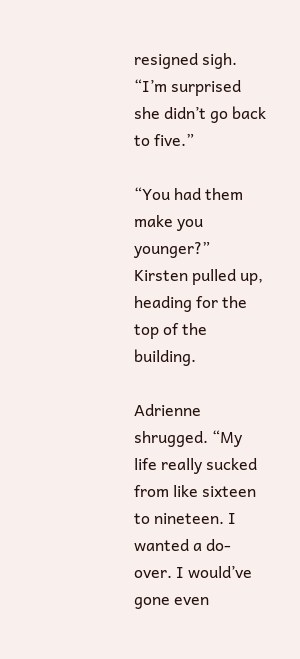resigned sigh. “I’m surprised she didn’t go back to five.”

“You had them make you younger?” Kirsten pulled up, heading for the top of the building.

Adrienne shrugged. “My life really sucked from like sixteen to nineteen. I wanted a do-over. I would’ve gone even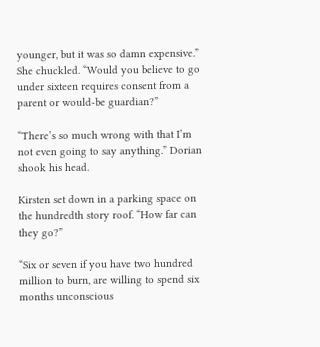younger, but it was so damn expensive.” She chuckled. “Would you believe to go under sixteen requires consent from a parent or would-be guardian?”

“There’s so much wrong with that I’m not even going to say anything.” Dorian shook his head.

Kirsten set down in a parking space on the hundredth story roof. “How far can they go?”

“Six or seven if you have two hundred million to burn, are willing to spend six months unconscious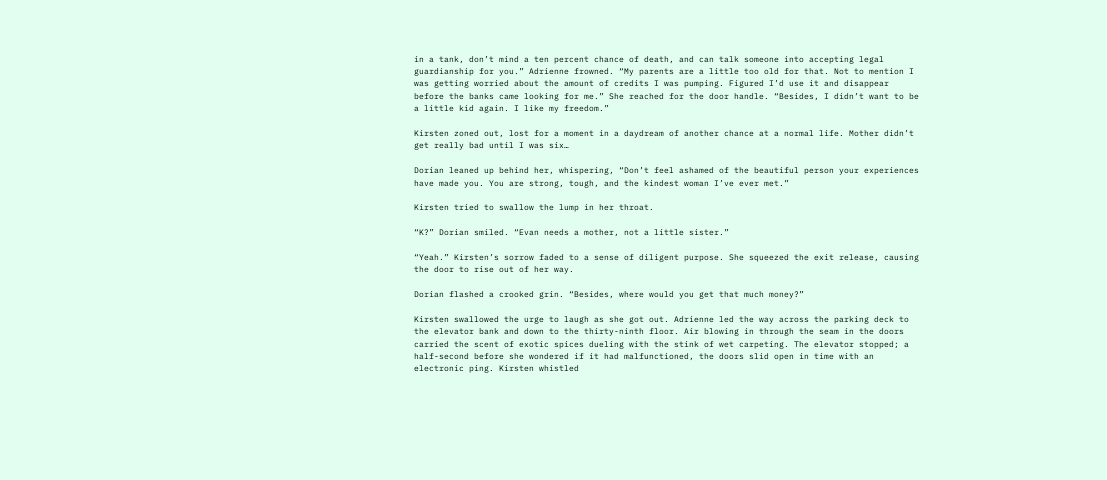in a tank, don’t mind a ten percent chance of death, and can talk someone into accepting legal guardianship for you.” Adrienne frowned. “My parents are a little too old for that. Not to mention I was getting worried about the amount of credits I was pumping. Figured I’d use it and disappear before the banks came looking for me.” She reached for the door handle. “Besides, I didn’t want to be a little kid again. I like my freedom.”

Kirsten zoned out, lost for a moment in a daydream of another chance at a normal life. Mother didn’t get really bad until I was six…

Dorian leaned up behind her, whispering, “Don’t feel ashamed of the beautiful person your experiences have made you. You are strong, tough, and the kindest woman I’ve ever met.”

Kirsten tried to swallow the lump in her throat.

“K?” Dorian smiled. “Evan needs a mother, not a little sister.”

“Yeah.” Kirsten’s sorrow faded to a sense of diligent purpose. She squeezed the exit release, causing the door to rise out of her way.

Dorian flashed a crooked grin. “Besides, where would you get that much money?”

Kirsten swallowed the urge to laugh as she got out. Adrienne led the way across the parking deck to the elevator bank and down to the thirty-ninth floor. Air blowing in through the seam in the doors carried the scent of exotic spices dueling with the stink of wet carpeting. The elevator stopped; a half-second before she wondered if it had malfunctioned, the doors slid open in time with an electronic ping. Kirsten whistled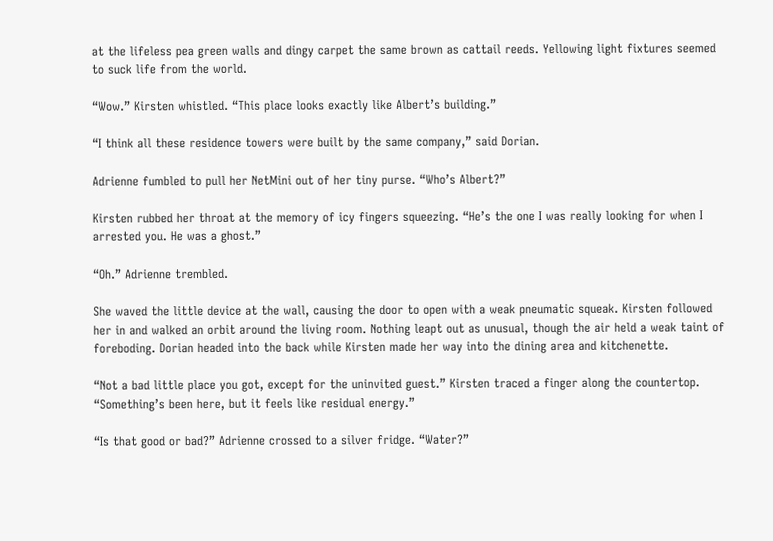at the lifeless pea green walls and dingy carpet the same brown as cattail reeds. Yellowing light fixtures seemed to suck life from the world.

“Wow.” Kirsten whistled. “This place looks exactly like Albert’s building.”

“I think all these residence towers were built by the same company,” said Dorian.

Adrienne fumbled to pull her NetMini out of her tiny purse. “Who’s Albert?”

Kirsten rubbed her throat at the memory of icy fingers squeezing. “He’s the one I was really looking for when I arrested you. He was a ghost.”

“Oh.” Adrienne trembled.

She waved the little device at the wall, causing the door to open with a weak pneumatic squeak. Kirsten followed her in and walked an orbit around the living room. Nothing leapt out as unusual, though the air held a weak taint of foreboding. Dorian headed into the back while Kirsten made her way into the dining area and kitchenette.

“Not a bad little place you got, except for the uninvited guest.” Kirsten traced a finger along the countertop. “Something’s been here, but it feels like residual energy.”

“Is that good or bad?” Adrienne crossed to a silver fridge. “Water?”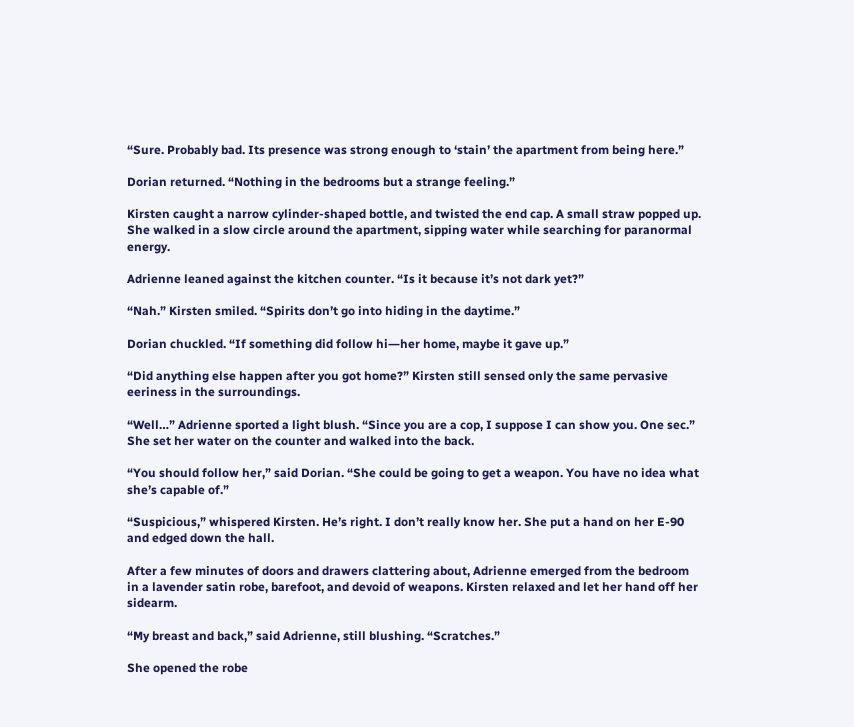“Sure. Probably bad. Its presence was strong enough to ‘stain’ the apartment from being here.”

Dorian returned. “Nothing in the bedrooms but a strange feeling.”

Kirsten caught a narrow cylinder-shaped bottle, and twisted the end cap. A small straw popped up. She walked in a slow circle around the apartment, sipping water while searching for paranormal energy.

Adrienne leaned against the kitchen counter. “Is it because it’s not dark yet?”

“Nah.” Kirsten smiled. “Spirits don’t go into hiding in the daytime.”

Dorian chuckled. “If something did follow hi―her home, maybe it gave up.”

“Did anything else happen after you got home?” Kirsten still sensed only the same pervasive eeriness in the surroundings.

“Well…” Adrienne sported a light blush. “Since you are a cop, I suppose I can show you. One sec.” She set her water on the counter and walked into the back.

“You should follow her,” said Dorian. “She could be going to get a weapon. You have no idea what she’s capable of.”

“Suspicious,” whispered Kirsten. He’s right. I don’t really know her. She put a hand on her E-90 and edged down the hall.

After a few minutes of doors and drawers clattering about, Adrienne emerged from the bedroom in a lavender satin robe, barefoot, and devoid of weapons. Kirsten relaxed and let her hand off her sidearm.

“My breast and back,” said Adrienne, still blushing. “Scratches.”

She opened the robe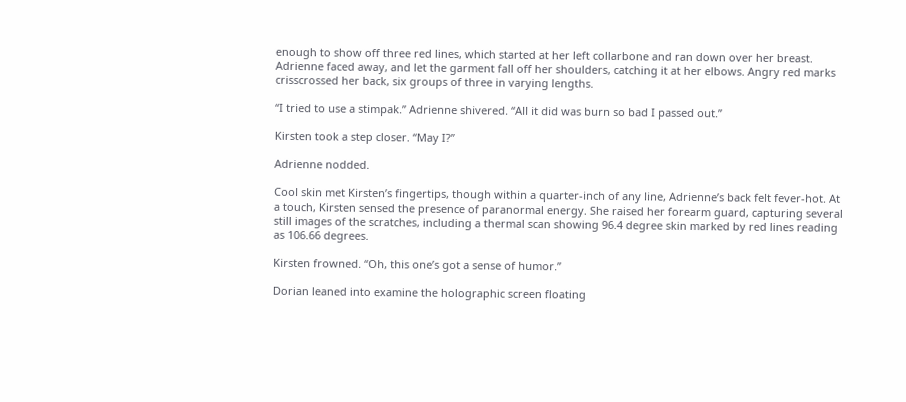enough to show off three red lines, which started at her left collarbone and ran down over her breast. Adrienne faced away, and let the garment fall off her shoulders, catching it at her elbows. Angry red marks crisscrossed her back, six groups of three in varying lengths.

“I tried to use a stimpak.” Adrienne shivered. “All it did was burn so bad I passed out.”

Kirsten took a step closer. “May I?”

Adrienne nodded.

Cool skin met Kirsten’s fingertips, though within a quarter-inch of any line, Adrienne’s back felt fever-hot. At a touch, Kirsten sensed the presence of paranormal energy. She raised her forearm guard, capturing several still images of the scratches, including a thermal scan showing 96.4 degree skin marked by red lines reading as 106.66 degrees.

Kirsten frowned. “Oh, this one’s got a sense of humor.”

Dorian leaned into examine the holographic screen floating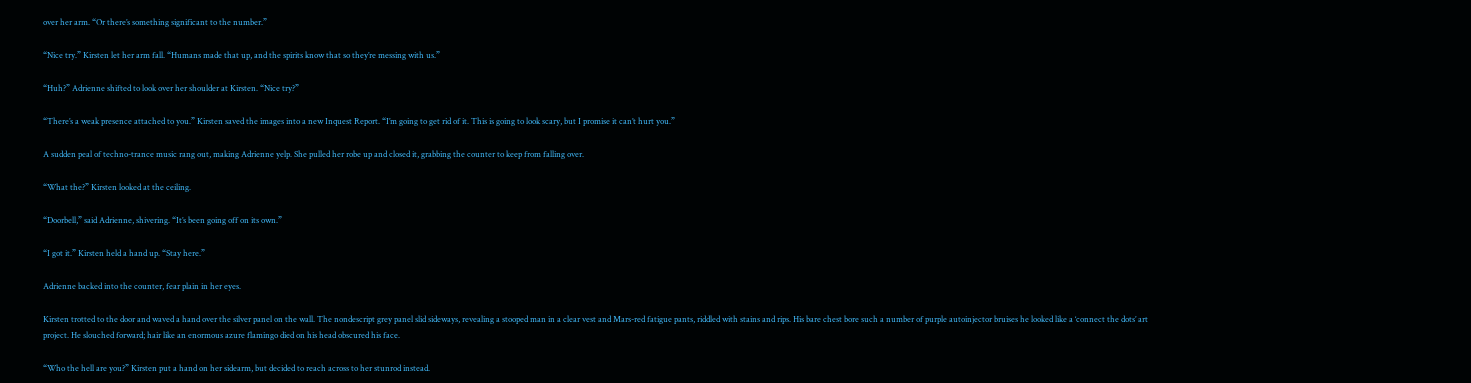over her arm. “Or there’s something significant to the number.”

“Nice try.” Kirsten let her arm fall. “Humans made that up, and the spirits know that so they’re messing with us.”

“Huh?” Adrienne shifted to look over her shoulder at Kirsten. “Nice try?”

“There’s a weak presence attached to you.” Kirsten saved the images into a new Inquest Report. “I’m going to get rid of it. This is going to look scary, but I promise it can’t hurt you.”

A sudden peal of techno-trance music rang out, making Adrienne yelp. She pulled her robe up and closed it, grabbing the counter to keep from falling over.

“What the?” Kirsten looked at the ceiling.

“Doorbell,” said Adrienne, shivering. “It’s been going off on its own.”

“I got it.” Kirsten held a hand up. “Stay here.”

Adrienne backed into the counter, fear plain in her eyes.

Kirsten trotted to the door and waved a hand over the silver panel on the wall. The nondescript grey panel slid sideways, revealing a stooped man in a clear vest and Mars-red fatigue pants, riddled with stains and rips. His bare chest bore such a number of purple autoinjector bruises he looked like a ‘connect the dots’ art project. He slouched forward; hair like an enormous azure flamingo died on his head obscured his face.

“Who the hell are you?” Kirsten put a hand on her sidearm, but decided to reach across to her stunrod instead.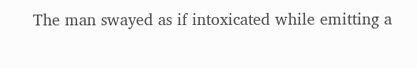The man swayed as if intoxicated while emitting a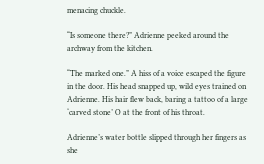menacing chuckle.

“Is someone there?” Adrienne peeked around the archway from the kitchen.

“The marked one.” A hiss of a voice escaped the figure in the door. His head snapped up, wild eyes trained on Adrienne. His hair flew back, baring a tattoo of a large ‘carved stone’ O at the front of his throat.

Adrienne’s water bottle slipped through her fingers as she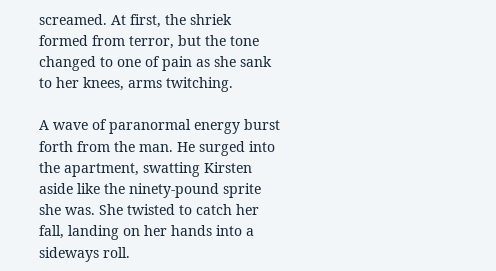screamed. At first, the shriek formed from terror, but the tone changed to one of pain as she sank to her knees, arms twitching.

A wave of paranormal energy burst forth from the man. He surged into the apartment, swatting Kirsten aside like the ninety-pound sprite she was. She twisted to catch her fall, landing on her hands into a sideways roll.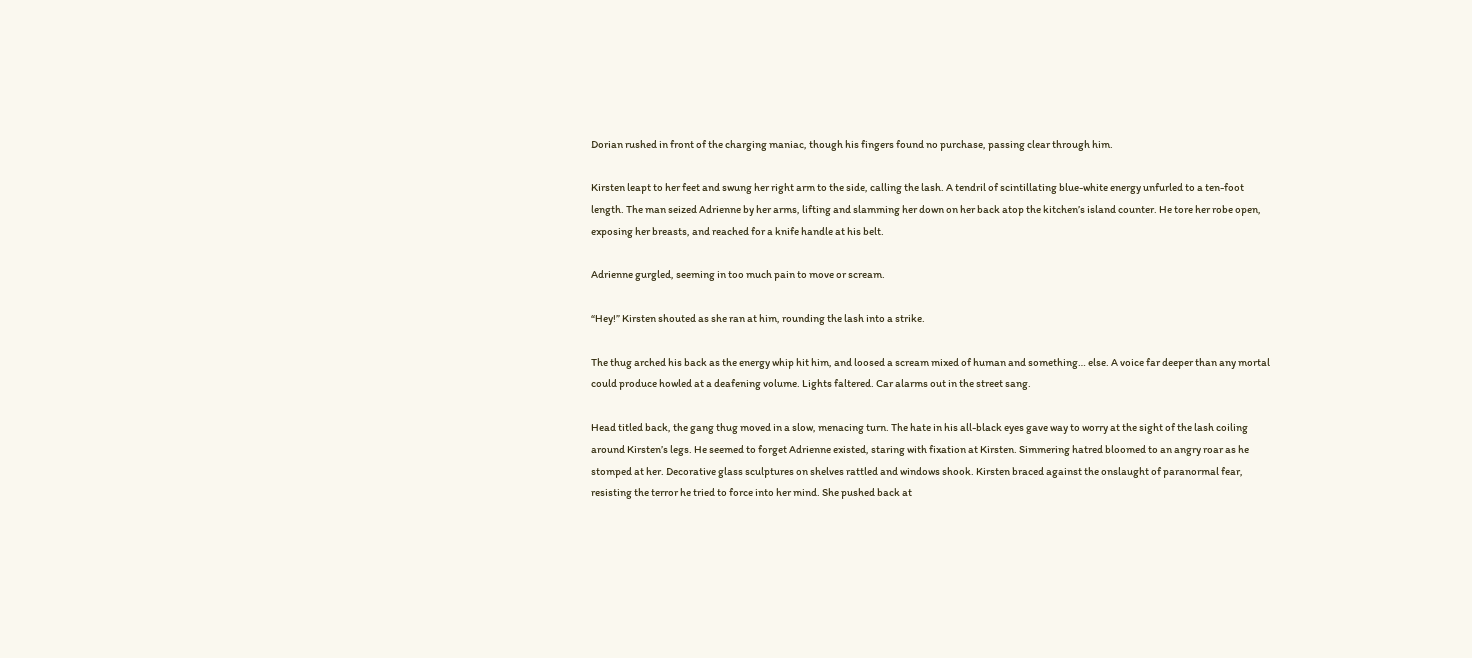Dorian rushed in front of the charging maniac, though his fingers found no purchase, passing clear through him.

Kirsten leapt to her feet and swung her right arm to the side, calling the lash. A tendril of scintillating blue-white energy unfurled to a ten-foot length. The man seized Adrienne by her arms, lifting and slamming her down on her back atop the kitchen’s island counter. He tore her robe open, exposing her breasts, and reached for a knife handle at his belt.

Adrienne gurgled, seeming in too much pain to move or scream.

“Hey!” Kirsten shouted as she ran at him, rounding the lash into a strike.

The thug arched his back as the energy whip hit him, and loosed a scream mixed of human and something… else. A voice far deeper than any mortal could produce howled at a deafening volume. Lights faltered. Car alarms out in the street sang.

Head titled back, the gang thug moved in a slow, menacing turn. The hate in his all-black eyes gave way to worry at the sight of the lash coiling around Kirsten’s legs. He seemed to forget Adrienne existed, staring with fixation at Kirsten. Simmering hatred bloomed to an angry roar as he stomped at her. Decorative glass sculptures on shelves rattled and windows shook. Kirsten braced against the onslaught of paranormal fear, resisting the terror he tried to force into her mind. She pushed back at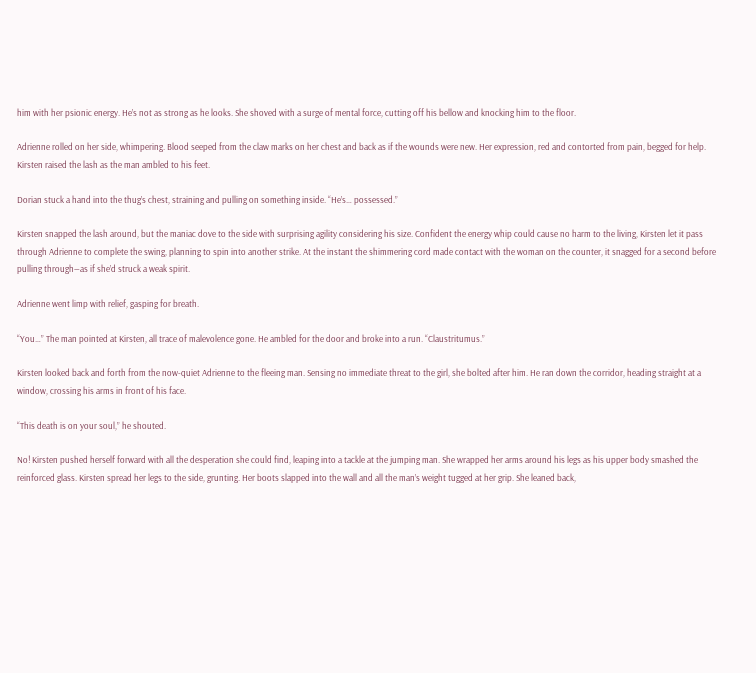him with her psionic energy. He’s not as strong as he looks. She shoved with a surge of mental force, cutting off his bellow and knocking him to the floor.

Adrienne rolled on her side, whimpering. Blood seeped from the claw marks on her chest and back as if the wounds were new. Her expression, red and contorted from pain, begged for help. Kirsten raised the lash as the man ambled to his feet.

Dorian stuck a hand into the thug’s chest, straining and pulling on something inside. “He’s… possessed.”

Kirsten snapped the lash around, but the maniac dove to the side with surprising agility considering his size. Confident the energy whip could cause no harm to the living, Kirsten let it pass through Adrienne to complete the swing, planning to spin into another strike. At the instant the shimmering cord made contact with the woman on the counter, it snagged for a second before pulling through―as if she’d struck a weak spirit.

Adrienne went limp with relief, gasping for breath.

“You…” The man pointed at Kirsten, all trace of malevolence gone. He ambled for the door and broke into a run. “Claustritumus.”

Kirsten looked back and forth from the now-quiet Adrienne to the fleeing man. Sensing no immediate threat to the girl, she bolted after him. He ran down the corridor, heading straight at a window, crossing his arms in front of his face.

“This death is on your soul,” he shouted.

No! Kirsten pushed herself forward with all the desperation she could find, leaping into a tackle at the jumping man. She wrapped her arms around his legs as his upper body smashed the reinforced glass. Kirsten spread her legs to the side, grunting. Her boots slapped into the wall and all the man’s weight tugged at her grip. She leaned back,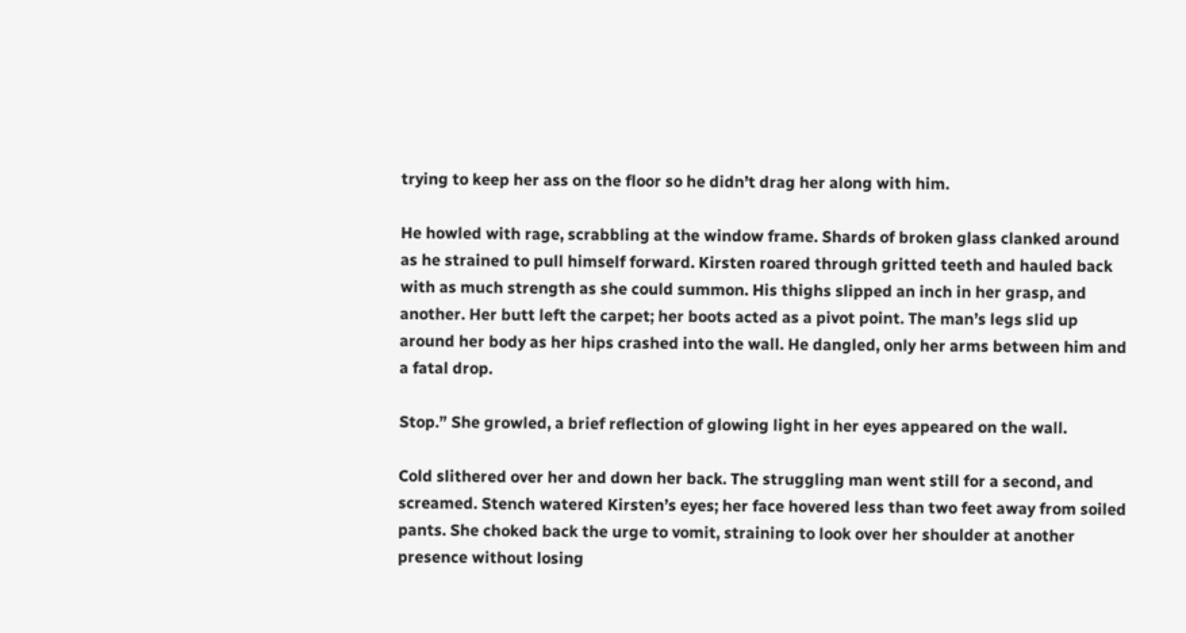trying to keep her ass on the floor so he didn’t drag her along with him.

He howled with rage, scrabbling at the window frame. Shards of broken glass clanked around as he strained to pull himself forward. Kirsten roared through gritted teeth and hauled back with as much strength as she could summon. His thighs slipped an inch in her grasp, and another. Her butt left the carpet; her boots acted as a pivot point. The man’s legs slid up around her body as her hips crashed into the wall. He dangled, only her arms between him and a fatal drop.

Stop.” She growled, a brief reflection of glowing light in her eyes appeared on the wall.

Cold slithered over her and down her back. The struggling man went still for a second, and screamed. Stench watered Kirsten’s eyes; her face hovered less than two feet away from soiled pants. She choked back the urge to vomit, straining to look over her shoulder at another presence without losing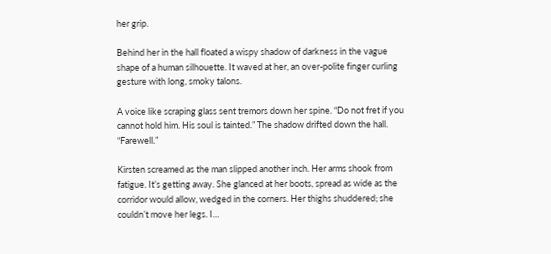her grip.

Behind her in the hall floated a wispy shadow of darkness in the vague shape of a human silhouette. It waved at her, an over-polite finger curling gesture with long, smoky talons.

A voice like scraping glass sent tremors down her spine. “Do not fret if you cannot hold him. His soul is tainted.” The shadow drifted down the hall. “Farewell.”

Kirsten screamed as the man slipped another inch. Her arms shook from fatigue. It’s getting away. She glanced at her boots, spread as wide as the corridor would allow, wedged in the corners. Her thighs shuddered; she couldn’t move her legs. I…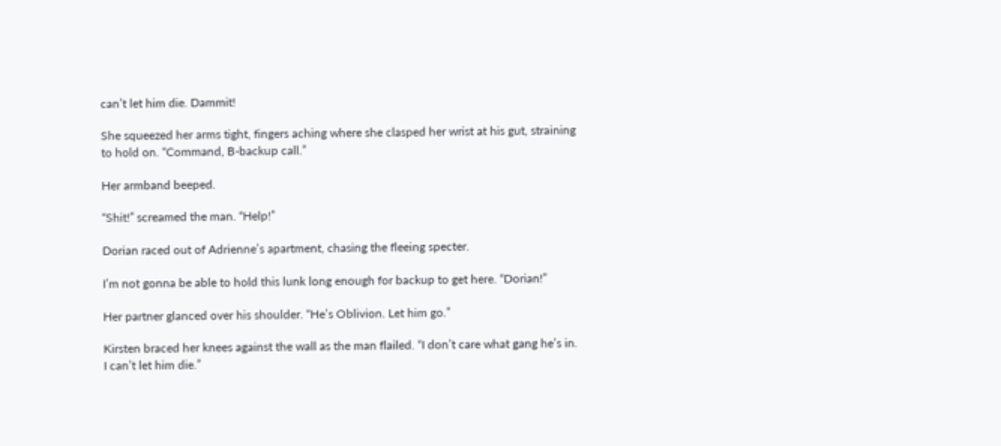can’t let him die. Dammit!

She squeezed her arms tight, fingers aching where she clasped her wrist at his gut, straining to hold on. “Command, B-backup call.”

Her armband beeped.

“Shit!” screamed the man. “Help!”

Dorian raced out of Adrienne’s apartment, chasing the fleeing specter.

I’m not gonna be able to hold this lunk long enough for backup to get here. “Dorian!”

Her partner glanced over his shoulder. “He’s Oblivion. Let him go.”

Kirsten braced her knees against the wall as the man flailed. “I don’t care what gang he’s in. I can’t let him die.”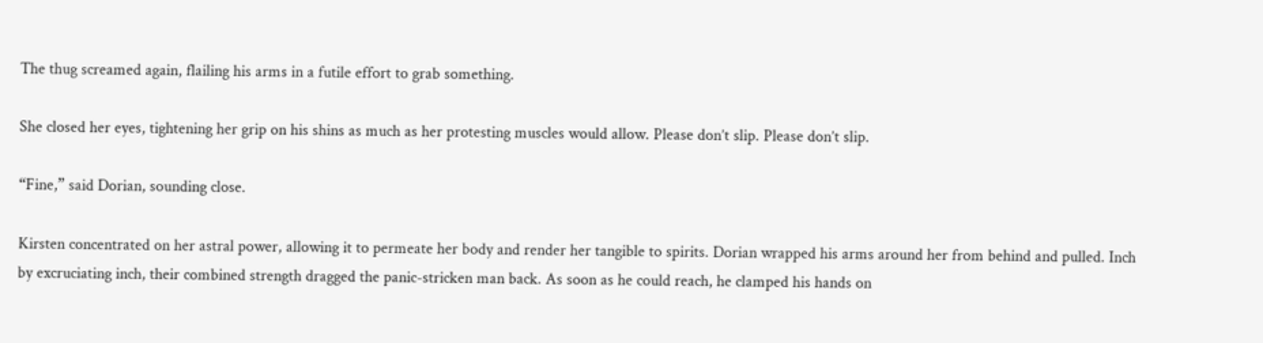The thug screamed again, flailing his arms in a futile effort to grab something.

She closed her eyes, tightening her grip on his shins as much as her protesting muscles would allow. Please don’t slip. Please don’t slip.

“Fine,” said Dorian, sounding close.

Kirsten concentrated on her astral power, allowing it to permeate her body and render her tangible to spirits. Dorian wrapped his arms around her from behind and pulled. Inch by excruciating inch, their combined strength dragged the panic-stricken man back. As soon as he could reach, he clamped his hands on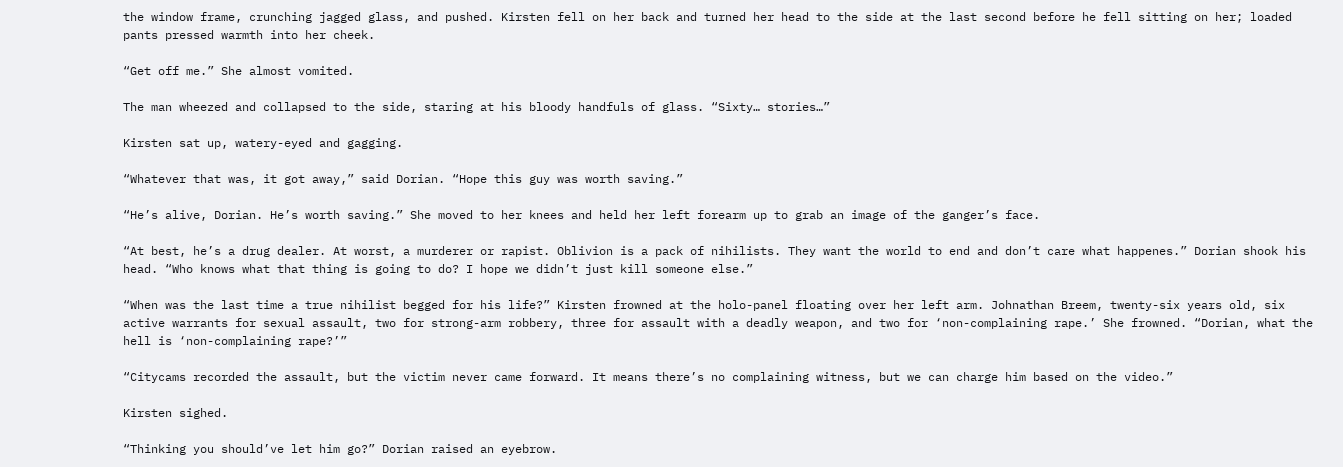the window frame, crunching jagged glass, and pushed. Kirsten fell on her back and turned her head to the side at the last second before he fell sitting on her; loaded pants pressed warmth into her cheek.

“Get off me.” She almost vomited.

The man wheezed and collapsed to the side, staring at his bloody handfuls of glass. “Sixty… stories…”

Kirsten sat up, watery-eyed and gagging.

“Whatever that was, it got away,” said Dorian. “Hope this guy was worth saving.”

“He’s alive, Dorian. He’s worth saving.” She moved to her knees and held her left forearm up to grab an image of the ganger’s face.

“At best, he’s a drug dealer. At worst, a murderer or rapist. Oblivion is a pack of nihilists. They want the world to end and don’t care what happenes.” Dorian shook his head. “Who knows what that thing is going to do? I hope we didn’t just kill someone else.”

“When was the last time a true nihilist begged for his life?” Kirsten frowned at the holo-panel floating over her left arm. Johnathan Breem, twenty-six years old, six active warrants for sexual assault, two for strong-arm robbery, three for assault with a deadly weapon, and two for ‘non-complaining rape.’ She frowned. “Dorian, what the hell is ‘non-complaining rape?’”

“Citycams recorded the assault, but the victim never came forward. It means there’s no complaining witness, but we can charge him based on the video.”

Kirsten sighed.

“Thinking you should’ve let him go?” Dorian raised an eyebrow.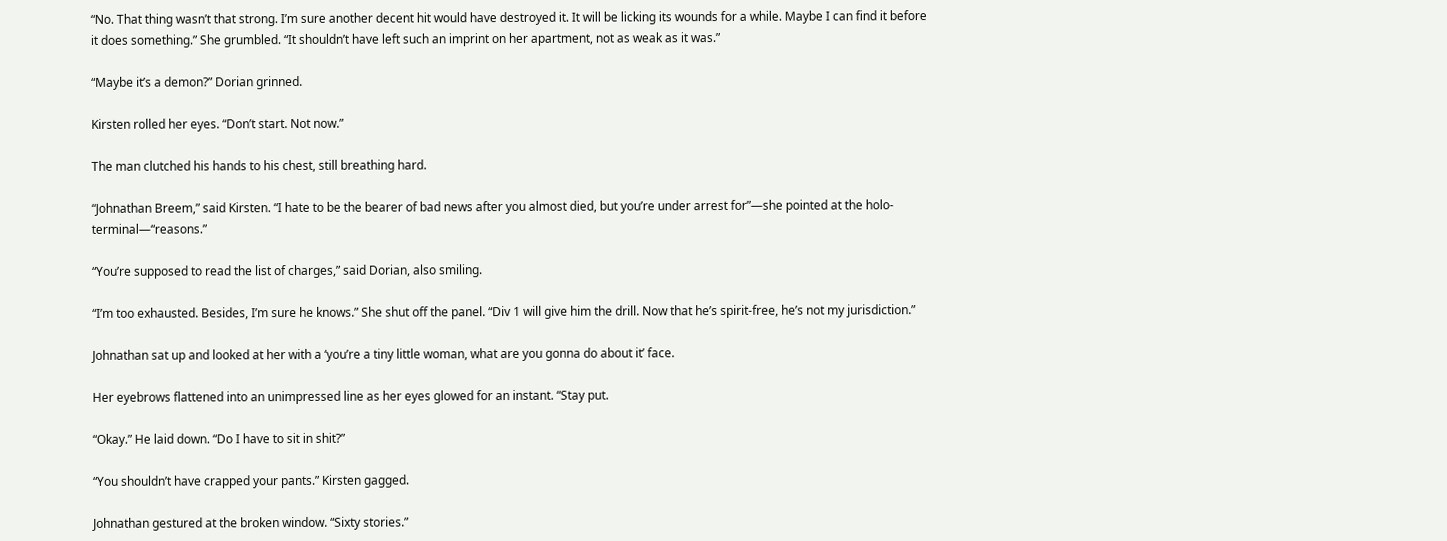“No. That thing wasn’t that strong. I’m sure another decent hit would have destroyed it. It will be licking its wounds for a while. Maybe I can find it before it does something.” She grumbled. “It shouldn’t have left such an imprint on her apartment, not as weak as it was.”

“Maybe it’s a demon?” Dorian grinned.

Kirsten rolled her eyes. “Don’t start. Not now.”

The man clutched his hands to his chest, still breathing hard.

“Johnathan Breem,” said Kirsten. “I hate to be the bearer of bad news after you almost died, but you’re under arrest for”―she pointed at the holo-terminal―“reasons.”

“You’re supposed to read the list of charges,” said Dorian, also smiling.

“I’m too exhausted. Besides, I’m sure he knows.” She shut off the panel. “Div 1 will give him the drill. Now that he’s spirit-free, he’s not my jurisdiction.”

Johnathan sat up and looked at her with a ‘you’re a tiny little woman, what are you gonna do about it’ face.

Her eyebrows flattened into an unimpressed line as her eyes glowed for an instant. “Stay put.

“Okay.” He laid down. “Do I have to sit in shit?”

“You shouldn’t have crapped your pants.” Kirsten gagged.

Johnathan gestured at the broken window. “Sixty stories.”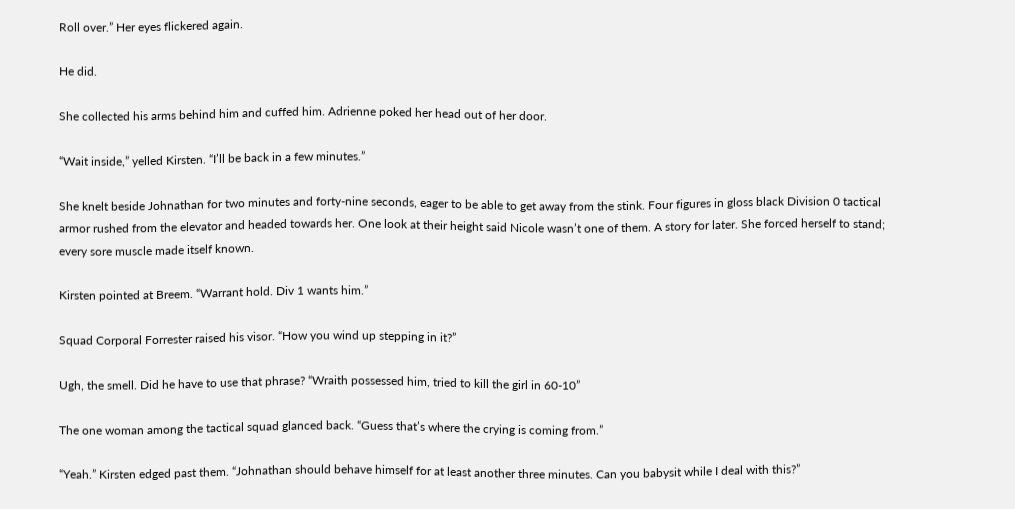Roll over.” Her eyes flickered again.

He did.

She collected his arms behind him and cuffed him. Adrienne poked her head out of her door.

“Wait inside,” yelled Kirsten. “I’ll be back in a few minutes.”

She knelt beside Johnathan for two minutes and forty-nine seconds, eager to be able to get away from the stink. Four figures in gloss black Division 0 tactical armor rushed from the elevator and headed towards her. One look at their height said Nicole wasn’t one of them. A story for later. She forced herself to stand; every sore muscle made itself known.

Kirsten pointed at Breem. “Warrant hold. Div 1 wants him.”

Squad Corporal Forrester raised his visor. “How you wind up stepping in it?”

Ugh, the smell. Did he have to use that phrase? “Wraith possessed him, tried to kill the girl in 60-10”

The one woman among the tactical squad glanced back. “Guess that’s where the crying is coming from.”

“Yeah.” Kirsten edged past them. “Johnathan should behave himself for at least another three minutes. Can you babysit while I deal with this?”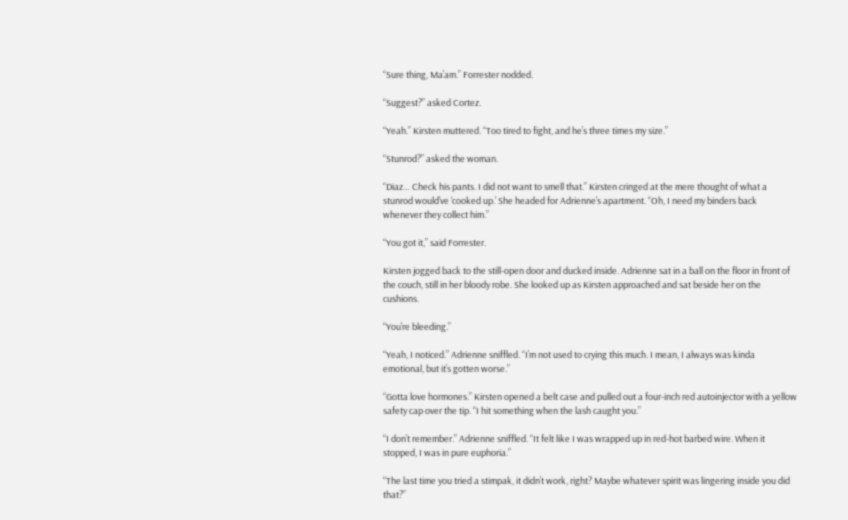“Sure thing, Ma’am.” Forrester nodded.

“Suggest?” asked Cortez.

“Yeah.” Kirsten muttered. “Too tired to fight, and he’s three times my size.”

“Stunrod?” asked the woman.

“Diaz… Check his pants. I did not want to smell that.” Kirsten cringed at the mere thought of what a stunrod would’ve ‘cooked up.’ She headed for Adrienne’s apartment. “Oh, I need my binders back whenever they collect him.”

“You got it,” said Forrester.

Kirsten jogged back to the still-open door and ducked inside. Adrienne sat in a ball on the floor in front of the couch, still in her bloody robe. She looked up as Kirsten approached and sat beside her on the cushions.

“You’re bleeding.”

“Yeah, I noticed.” Adrienne sniffled. “I’m not used to crying this much. I mean, I always was kinda emotional, but it’s gotten worse.”

“Gotta love hormones.” Kirsten opened a belt case and pulled out a four-inch red autoinjector with a yellow safety cap over the tip. “I hit something when the lash caught you.”

“I don’t remember.” Adrienne sniffled. “It felt like I was wrapped up in red-hot barbed wire. When it stopped, I was in pure euphoria.”

“The last time you tried a stimpak, it didn’t work, right? Maybe whatever spirit was lingering inside you did that?”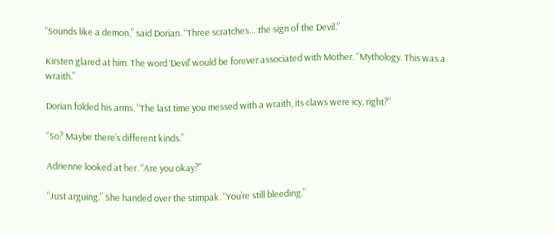“Sounds like a demon,” said Dorian. “Three scratches… the sign of the Devil.”

Kirsten glared at him. The word ‘Devil’ would be forever associated with Mother. “Mythology. This was a wraith.”

Dorian folded his arms. “The last time you messed with a wraith, its claws were icy, right?”

“So? Maybe there’s different kinds.”

Adrienne looked at her. “Are you okay?”

“Just arguing.” She handed over the stimpak. “You’re still bleeding.”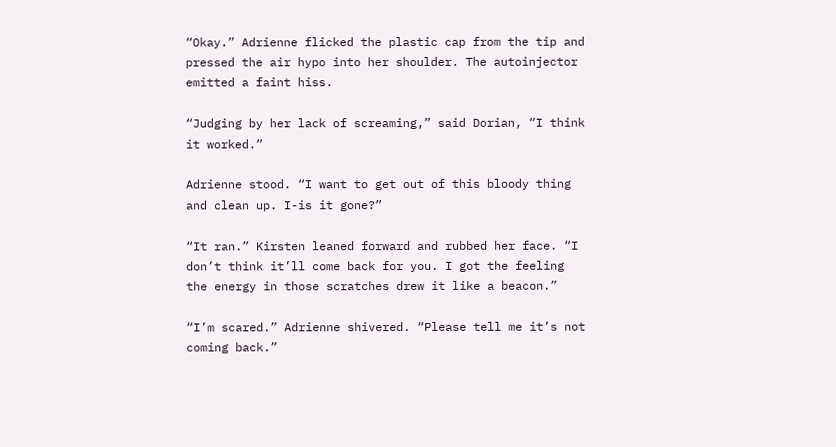“Okay.” Adrienne flicked the plastic cap from the tip and pressed the air hypo into her shoulder. The autoinjector emitted a faint hiss.

“Judging by her lack of screaming,” said Dorian, “I think it worked.”

Adrienne stood. “I want to get out of this bloody thing and clean up. I-is it gone?”

“It ran.” Kirsten leaned forward and rubbed her face. “I don’t think it’ll come back for you. I got the feeling the energy in those scratches drew it like a beacon.”

“I’m scared.” Adrienne shivered. “Please tell me it’s not coming back.”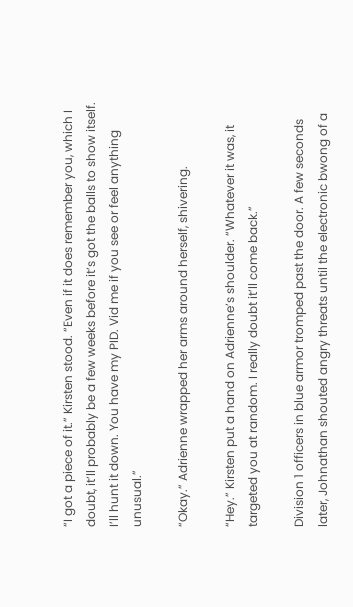“I got a piece of it.” Kirsten stood. “Even if it does remember you, which I doubt, it’ll probably be a few weeks before it’s got the balls to show itself. I’ll hunt it down. You have my PID. Vid me if you see or feel anything unusual.”

“Okay.” Adrienne wrapped her arms around herself, shivering.

“Hey.” Kirsten put a hand on Adrienne’s shoulder. “Whatever it was, it targeted you at random. I really doubt it’ll come back.”

Division 1 officers in blue armor tromped past the door. A few seconds later, Johnathan shouted angry threats until the electronic bwong of a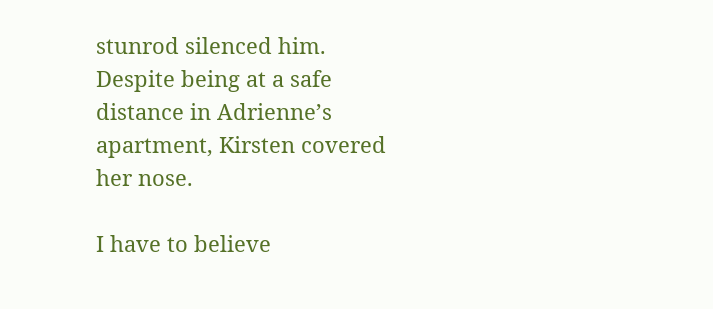stunrod silenced him. Despite being at a safe distance in Adrienne’s apartment, Kirsten covered her nose.

I have to believe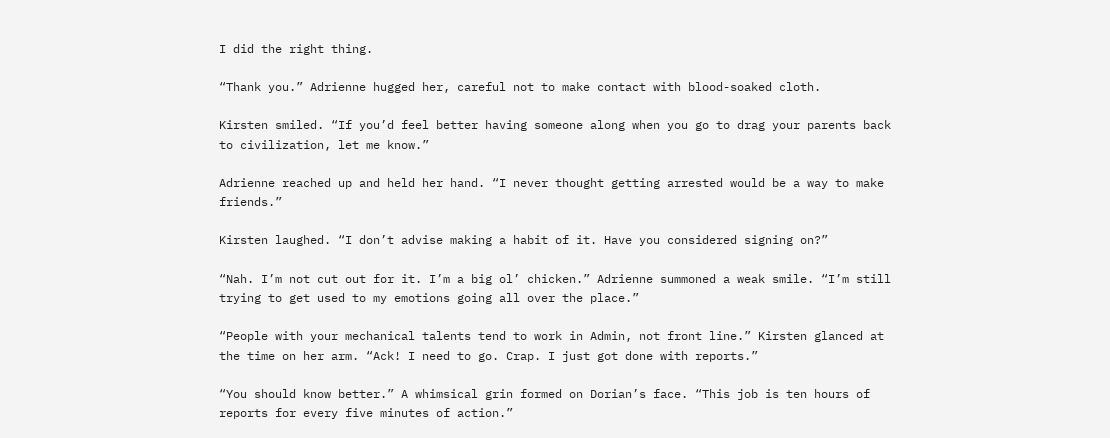I did the right thing.

“Thank you.” Adrienne hugged her, careful not to make contact with blood-soaked cloth.

Kirsten smiled. “If you’d feel better having someone along when you go to drag your parents back to civilization, let me know.”

Adrienne reached up and held her hand. “I never thought getting arrested would be a way to make friends.”

Kirsten laughed. “I don’t advise making a habit of it. Have you considered signing on?”

“Nah. I’m not cut out for it. I’m a big ol’ chicken.” Adrienne summoned a weak smile. “I’m still trying to get used to my emotions going all over the place.”

“People with your mechanical talents tend to work in Admin, not front line.” Kirsten glanced at the time on her arm. “Ack! I need to go. Crap. I just got done with reports.”

“You should know better.” A whimsical grin formed on Dorian’s face. “This job is ten hours of reports for every five minutes of action.”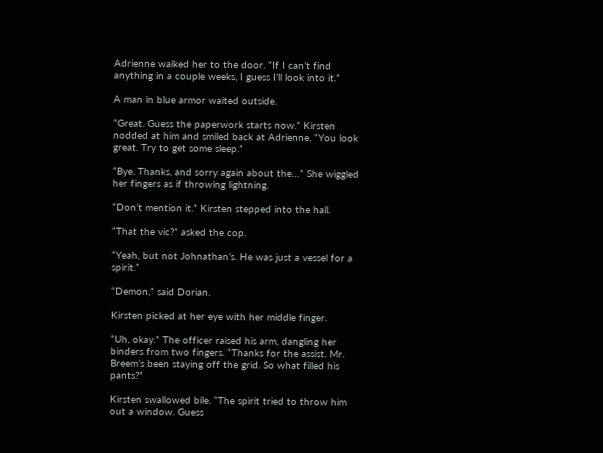Adrienne walked her to the door. “If I can’t find anything in a couple weeks, I guess I’ll look into it.”

A man in blue armor waited outside.

“Great. Guess the paperwork starts now.” Kirsten nodded at him and smiled back at Adrienne. “You look great. Try to get some sleep.”

“Bye. Thanks, and sorry again about the…” She wiggled her fingers as if throwing lightning.

“Don’t mention it.” Kirsten stepped into the hall.

“That the vic?” asked the cop.

“Yeah, but not Johnathan’s. He was just a vessel for a spirit.”

“Demon,” said Dorian.

Kirsten picked at her eye with her middle finger.

“Uh, okay.” The officer raised his arm, dangling her binders from two fingers. “Thanks for the assist. Mr. Breem’s been staying off the grid. So what filled his pants?”

Kirsten swallowed bile. “The spirit tried to throw him out a window. Guess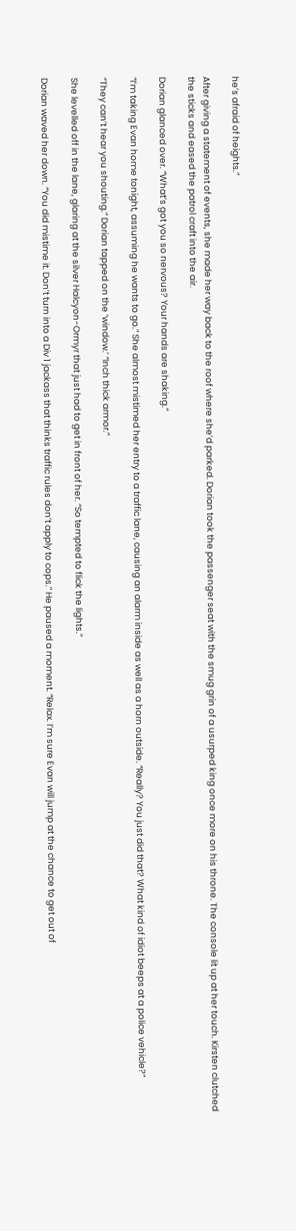he’s afraid of heights.”

After giving a statement of events, she made her way back to the roof where she’d parked. Dorian took the passenger seat with the smug grin of a usurped king once more on his throne. The console lit up at her touch. Kirsten clutched the sticks and eased the patrol craft into the air.

Dorian glanced over. “What’s got you so nervous? Your hands are shaking.”

“I’m taking Evan home tonight, assuming he wants to go.” She almost mistimed her entry to a traffic lane, causing an alarm inside as well as a horn outside. “Really? You just did that? What kind of idiot beeps at a police vehicle?”

“They can’t hear you shouting.” Dorian tapped on the ‘window.’ “Inch thick armor.”

She levelled off in the lane, glaring at the silver Halcyon-Ormyr that just had to get in front of her. “So tempted to flick the lights.”

Dorian waved her down. “You did mistime it. Don’t turn into a Div 1 jackass that thinks traffic rules don’t apply to cops.” He paused a moment. “Relax. I’m sure Evan will jump at the chance to get out of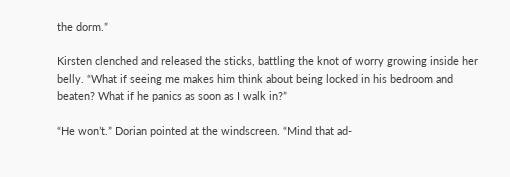the dorm.”

Kirsten clenched and released the sticks, battling the knot of worry growing inside her belly. “What if seeing me makes him think about being locked in his bedroom and beaten? What if he panics as soon as I walk in?”

“He won’t.” Dorian pointed at the windscreen. “Mind that ad-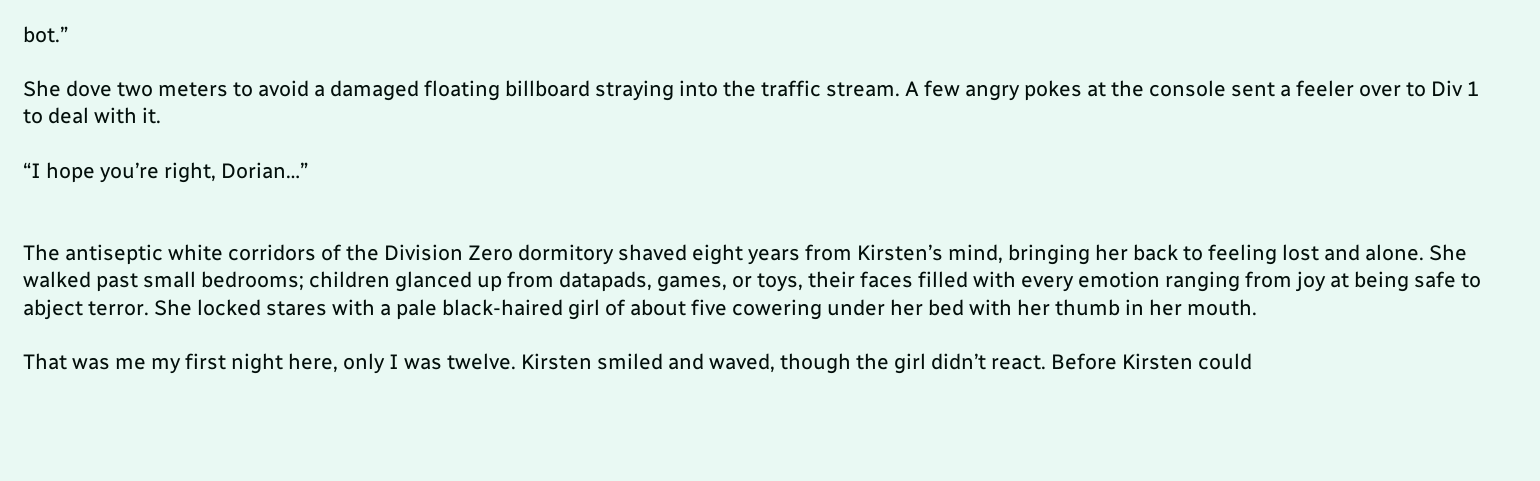bot.”

She dove two meters to avoid a damaged floating billboard straying into the traffic stream. A few angry pokes at the console sent a feeler over to Div 1 to deal with it.

“I hope you’re right, Dorian…”


The antiseptic white corridors of the Division Zero dormitory shaved eight years from Kirsten’s mind, bringing her back to feeling lost and alone. She walked past small bedrooms; children glanced up from datapads, games, or toys, their faces filled with every emotion ranging from joy at being safe to abject terror. She locked stares with a pale black-haired girl of about five cowering under her bed with her thumb in her mouth.

That was me my first night here, only I was twelve. Kirsten smiled and waved, though the girl didn’t react. Before Kirsten could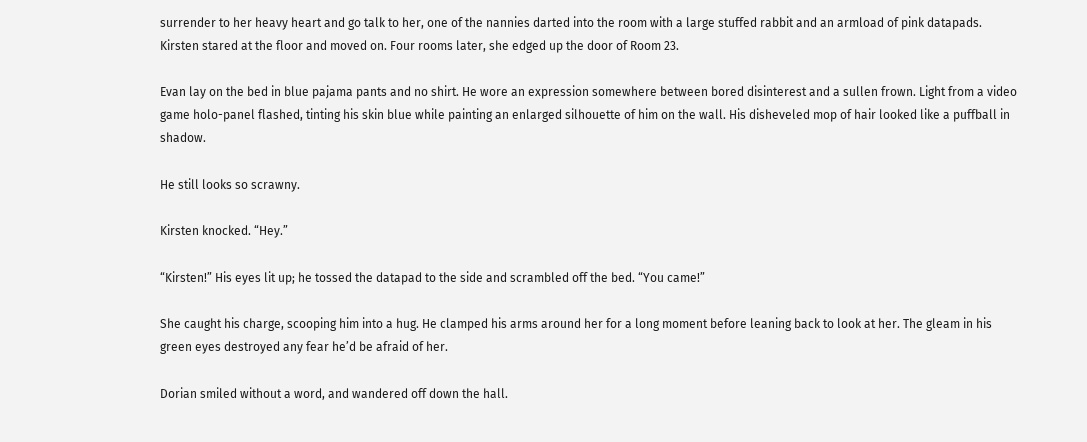surrender to her heavy heart and go talk to her, one of the nannies darted into the room with a large stuffed rabbit and an armload of pink datapads. Kirsten stared at the floor and moved on. Four rooms later, she edged up the door of Room 23.

Evan lay on the bed in blue pajama pants and no shirt. He wore an expression somewhere between bored disinterest and a sullen frown. Light from a video game holo-panel flashed, tinting his skin blue while painting an enlarged silhouette of him on the wall. His disheveled mop of hair looked like a puffball in shadow.

He still looks so scrawny.

Kirsten knocked. “Hey.”

“Kirsten!” His eyes lit up; he tossed the datapad to the side and scrambled off the bed. “You came!”

She caught his charge, scooping him into a hug. He clamped his arms around her for a long moment before leaning back to look at her. The gleam in his green eyes destroyed any fear he’d be afraid of her.

Dorian smiled without a word, and wandered off down the hall.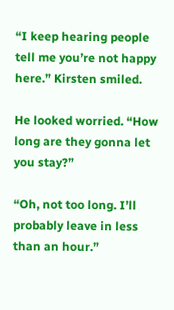“I keep hearing people tell me you’re not happy here.” Kirsten smiled.

He looked worried. “How long are they gonna let you stay?”

“Oh, not too long. I’ll probably leave in less than an hour.”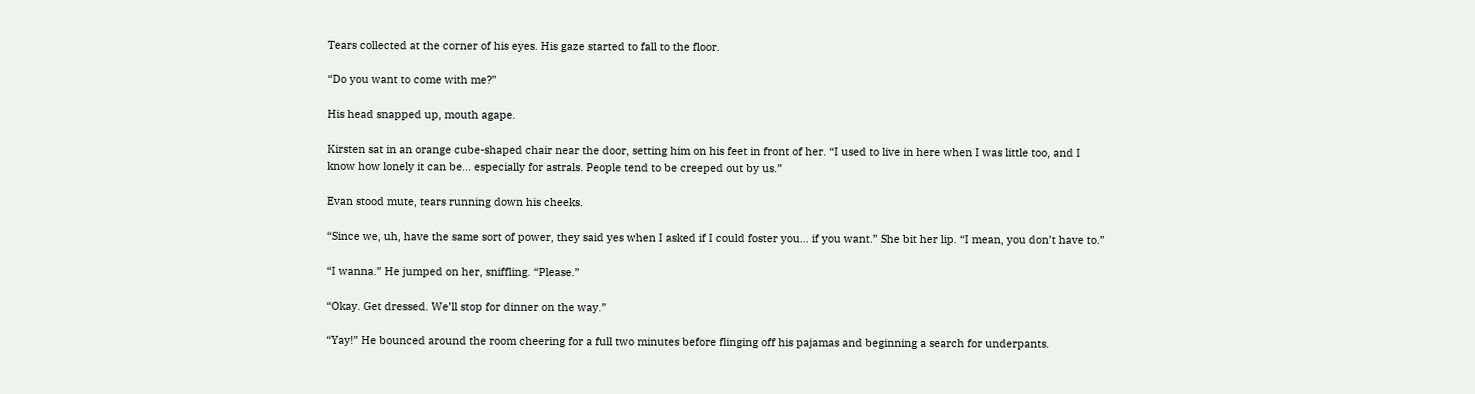Tears collected at the corner of his eyes. His gaze started to fall to the floor.

“Do you want to come with me?”

His head snapped up, mouth agape.

Kirsten sat in an orange cube-shaped chair near the door, setting him on his feet in front of her. “I used to live in here when I was little too, and I know how lonely it can be… especially for astrals. People tend to be creeped out by us.”

Evan stood mute, tears running down his cheeks.

“Since we, uh, have the same sort of power, they said yes when I asked if I could foster you… if you want.” She bit her lip. “I mean, you don’t have to.”

“I wanna.” He jumped on her, sniffling. “Please.”

“Okay. Get dressed. We’ll stop for dinner on the way.”

“Yay!” He bounced around the room cheering for a full two minutes before flinging off his pajamas and beginning a search for underpants.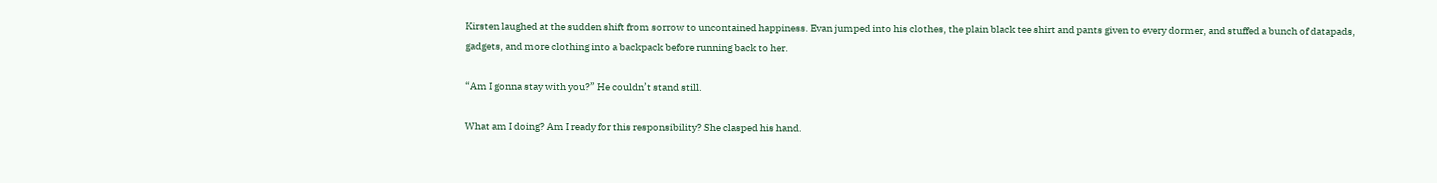Kirsten laughed at the sudden shift from sorrow to uncontained happiness. Evan jumped into his clothes, the plain black tee shirt and pants given to every dormer, and stuffed a bunch of datapads, gadgets, and more clothing into a backpack before running back to her.

“Am I gonna stay with you?” He couldn’t stand still.

What am I doing? Am I ready for this responsibility? She clasped his hand.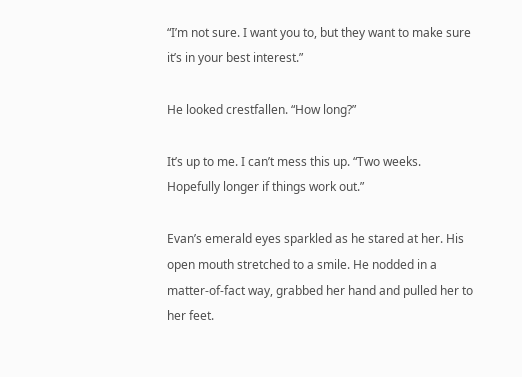“I’m not sure. I want you to, but they want to make sure it’s in your best interest.”

He looked crestfallen. “How long?”

It’s up to me. I can’t mess this up. “Two weeks. Hopefully longer if things work out.”

Evan’s emerald eyes sparkled as he stared at her. His open mouth stretched to a smile. He nodded in a matter-of-fact way, grabbed her hand and pulled her to her feet.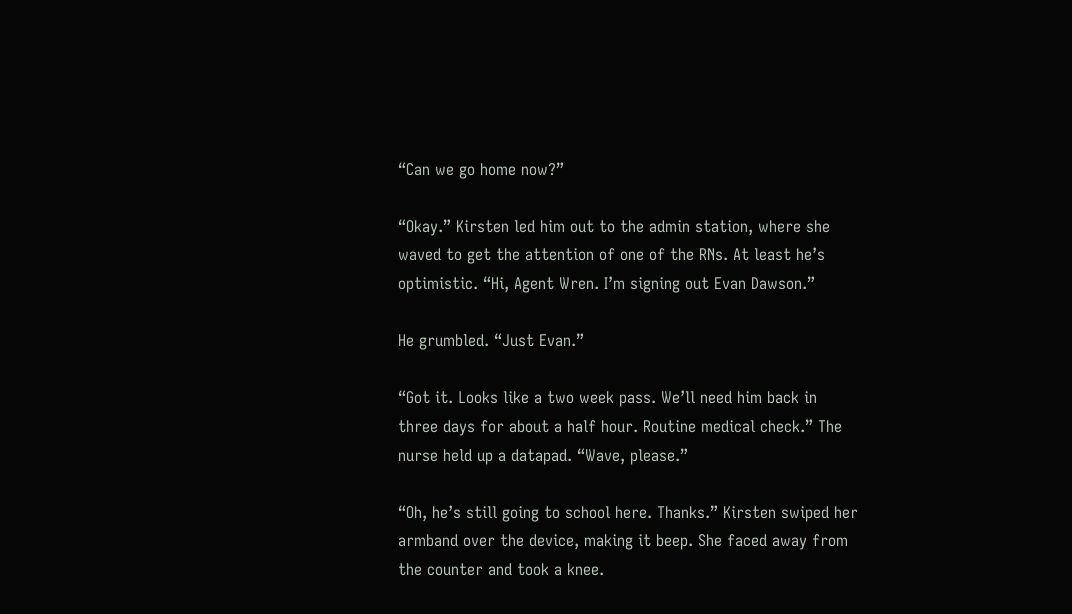“Can we go home now?”

“Okay.” Kirsten led him out to the admin station, where she waved to get the attention of one of the RNs. At least he’s optimistic. “Hi, Agent Wren. I’m signing out Evan Dawson.”

He grumbled. “Just Evan.”

“Got it. Looks like a two week pass. We’ll need him back in three days for about a half hour. Routine medical check.” The nurse held up a datapad. “Wave, please.”

“Oh, he’s still going to school here. Thanks.” Kirsten swiped her armband over the device, making it beep. She faced away from the counter and took a knee.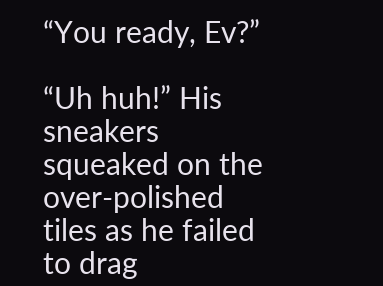“You ready, Ev?”

“Uh huh!” His sneakers squeaked on the over-polished tiles as he failed to drag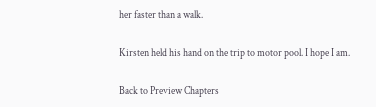her faster than a walk.

Kirsten held his hand on the trip to motor pool. I hope I am.

Back to Preview Chapters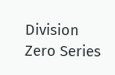Division Zero Series